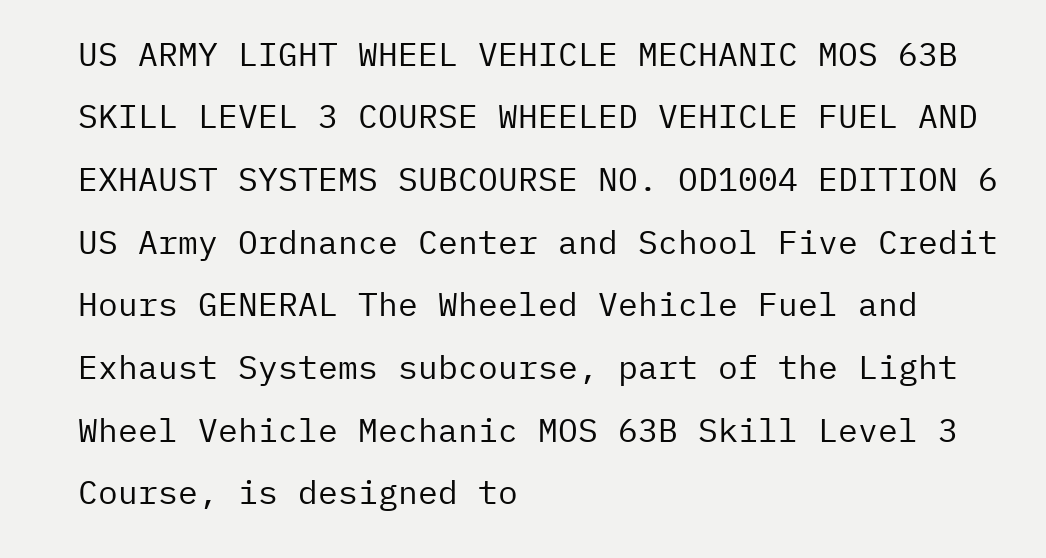US ARMY LIGHT WHEEL VEHICLE MECHANIC MOS 63B SKILL LEVEL 3 COURSE WHEELED VEHICLE FUEL AND EXHAUST SYSTEMS SUBCOURSE NO. OD1004 EDITION 6 US Army Ordnance Center and School Five Credit Hours GENERAL The Wheeled Vehicle Fuel and Exhaust Systems subcourse, part of the Light Wheel Vehicle Mechanic MOS 63B Skill Level 3 Course, is designed to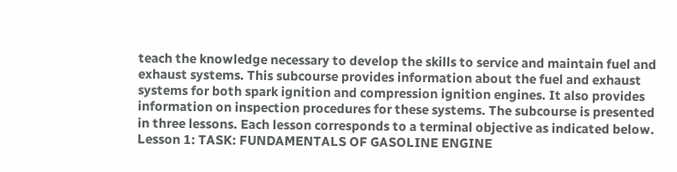teach the knowledge necessary to develop the skills to service and maintain fuel and exhaust systems. This subcourse provides information about the fuel and exhaust systems for both spark ignition and compression ignition engines. It also provides information on inspection procedures for these systems. The subcourse is presented in three lessons. Each lesson corresponds to a terminal objective as indicated below. Lesson 1: TASK: FUNDAMENTALS OF GASOLINE ENGINE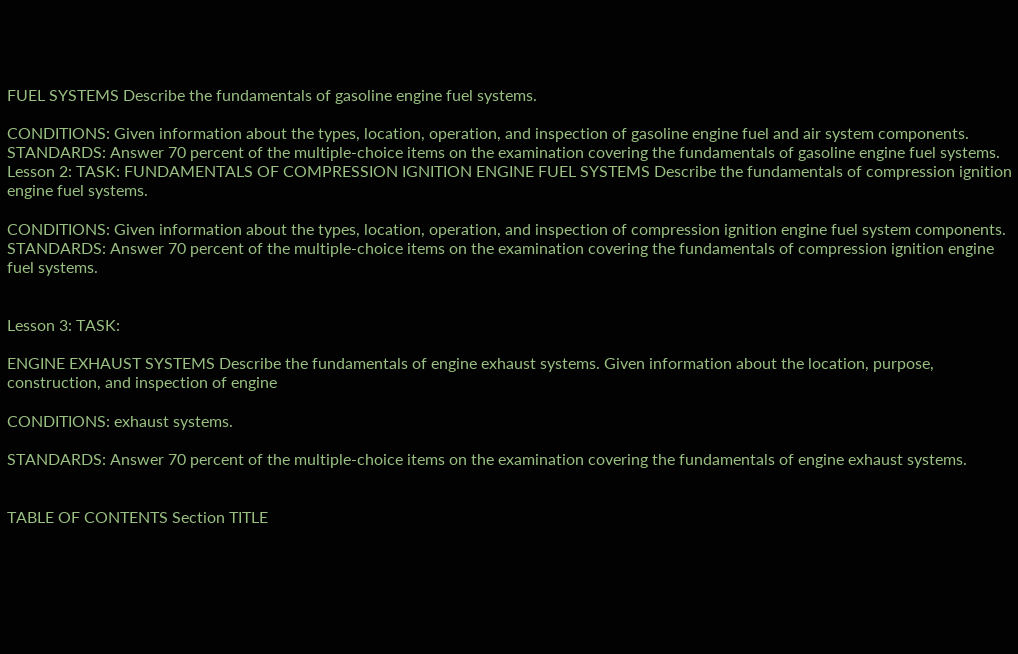FUEL SYSTEMS Describe the fundamentals of gasoline engine fuel systems.

CONDITIONS: Given information about the types, location, operation, and inspection of gasoline engine fuel and air system components. STANDARDS: Answer 70 percent of the multiple-choice items on the examination covering the fundamentals of gasoline engine fuel systems. Lesson 2: TASK: FUNDAMENTALS OF COMPRESSION IGNITION ENGINE FUEL SYSTEMS Describe the fundamentals of compression ignition engine fuel systems.

CONDITIONS: Given information about the types, location, operation, and inspection of compression ignition engine fuel system components. STANDARDS: Answer 70 percent of the multiple-choice items on the examination covering the fundamentals of compression ignition engine fuel systems.


Lesson 3: TASK:

ENGINE EXHAUST SYSTEMS Describe the fundamentals of engine exhaust systems. Given information about the location, purpose, construction, and inspection of engine

CONDITIONS: exhaust systems.

STANDARDS: Answer 70 percent of the multiple-choice items on the examination covering the fundamentals of engine exhaust systems.


TABLE OF CONTENTS Section TITLE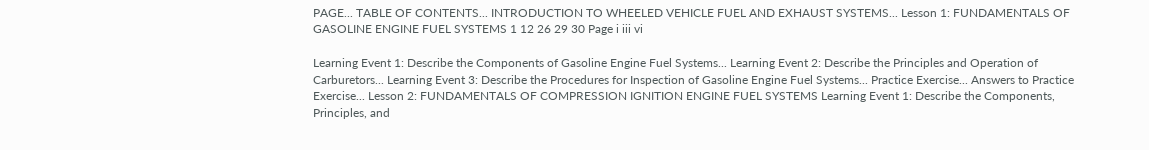PAGE... TABLE OF CONTENTS... INTRODUCTION TO WHEELED VEHICLE FUEL AND EXHAUST SYSTEMS... Lesson 1: FUNDAMENTALS OF GASOLINE ENGINE FUEL SYSTEMS 1 12 26 29 30 Page i iii vi

Learning Event 1: Describe the Components of Gasoline Engine Fuel Systems... Learning Event 2: Describe the Principles and Operation of Carburetors... Learning Event 3: Describe the Procedures for Inspection of Gasoline Engine Fuel Systems... Practice Exercise... Answers to Practice Exercise... Lesson 2: FUNDAMENTALS OF COMPRESSION IGNITION ENGINE FUEL SYSTEMS Learning Event 1: Describe the Components, Principles, and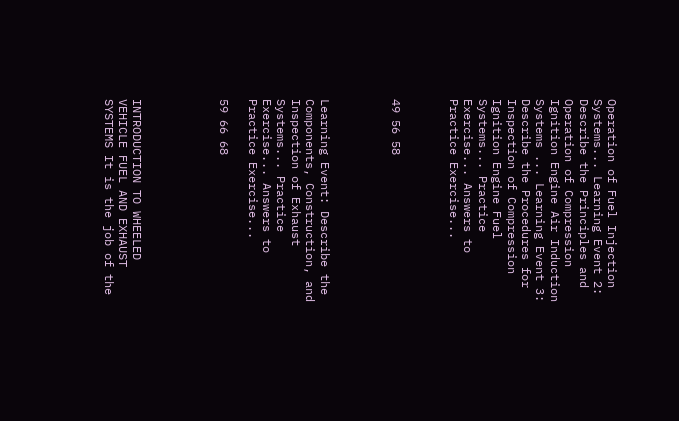Operation of Fuel Injection Systems... Learning Event 2: Describe the Principles and Operation of Compression Ignition Engine Air Induction Systems ... Learning Event 3: Describe the Procedures for Inspection of Compression Ignition Engine Fuel Systems... Practice Exercise... Answers to Practice Exercise...



49 56 58




Learning Event: Describe the Components, Construction, and Inspection of Exhaust Systems... Practice Exercise... Answers to Practice Exercise...

59 66 68





INTRODUCTION TO WHEELED VEHICLE FUEL AND EXHAUST SYSTEMS It is the job of the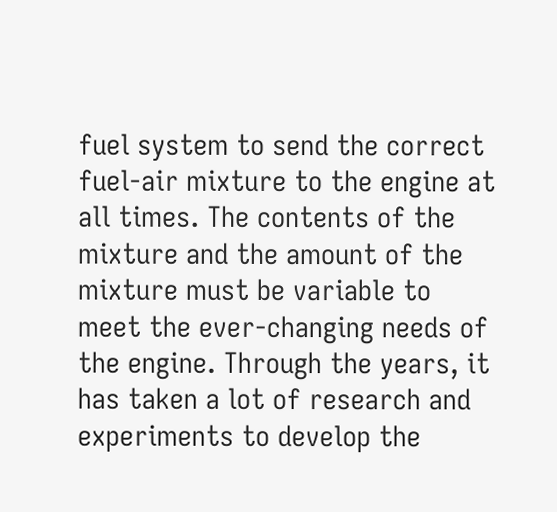fuel system to send the correct fuel-air mixture to the engine at all times. The contents of the mixture and the amount of the mixture must be variable to meet the ever-changing needs of the engine. Through the years, it has taken a lot of research and experiments to develop the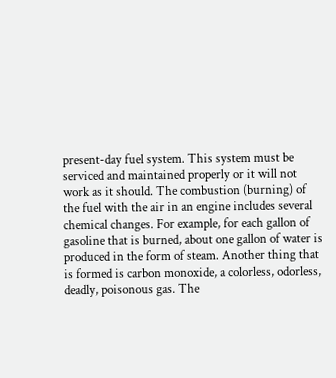present-day fuel system. This system must be serviced and maintained properly or it will not work as it should. The combustion (burning) of the fuel with the air in an engine includes several chemical changes. For example, for each gallon of gasoline that is burned, about one gallon of water is produced in the form of steam. Another thing that is formed is carbon monoxide, a colorless, odorless, deadly, poisonous gas. The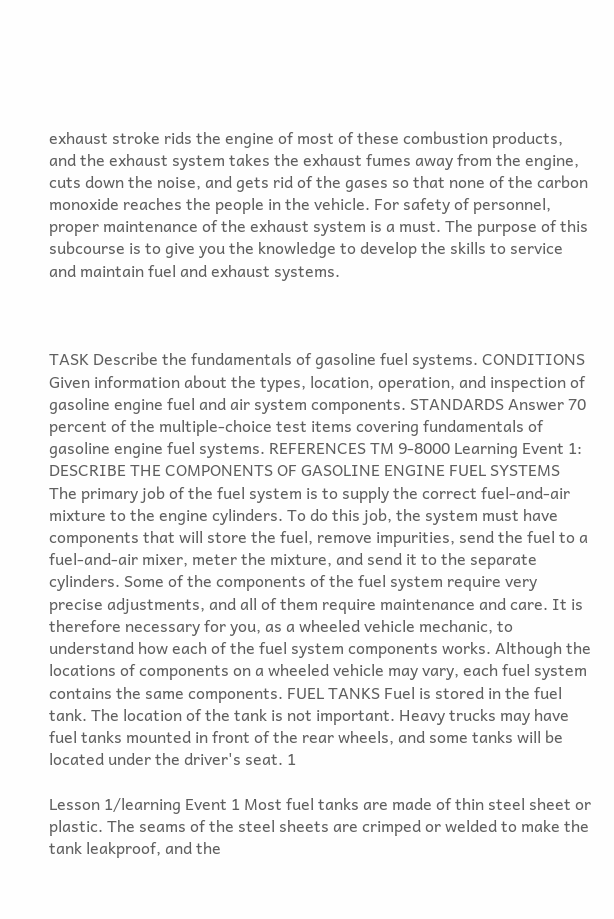exhaust stroke rids the engine of most of these combustion products, and the exhaust system takes the exhaust fumes away from the engine, cuts down the noise, and gets rid of the gases so that none of the carbon monoxide reaches the people in the vehicle. For safety of personnel, proper maintenance of the exhaust system is a must. The purpose of this subcourse is to give you the knowledge to develop the skills to service and maintain fuel and exhaust systems.



TASK Describe the fundamentals of gasoline fuel systems. CONDITIONS Given information about the types, location, operation, and inspection of gasoline engine fuel and air system components. STANDARDS Answer 70 percent of the multiple-choice test items covering fundamentals of gasoline engine fuel systems. REFERENCES TM 9-8000 Learning Event 1: DESCRIBE THE COMPONENTS OF GASOLINE ENGINE FUEL SYSTEMS The primary job of the fuel system is to supply the correct fuel-and-air mixture to the engine cylinders. To do this job, the system must have components that will store the fuel, remove impurities, send the fuel to a fuel-and-air mixer, meter the mixture, and send it to the separate cylinders. Some of the components of the fuel system require very precise adjustments, and all of them require maintenance and care. It is therefore necessary for you, as a wheeled vehicle mechanic, to understand how each of the fuel system components works. Although the locations of components on a wheeled vehicle may vary, each fuel system contains the same components. FUEL TANKS Fuel is stored in the fuel tank. The location of the tank is not important. Heavy trucks may have fuel tanks mounted in front of the rear wheels, and some tanks will be located under the driver's seat. 1

Lesson 1/learning Event 1 Most fuel tanks are made of thin steel sheet or plastic. The seams of the steel sheets are crimped or welded to make the tank leakproof, and the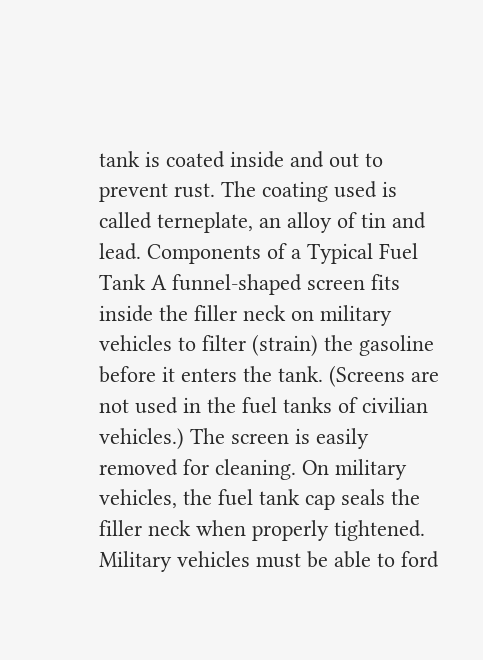tank is coated inside and out to prevent rust. The coating used is called terneplate, an alloy of tin and lead. Components of a Typical Fuel Tank A funnel-shaped screen fits inside the filler neck on military vehicles to filter (strain) the gasoline before it enters the tank. (Screens are not used in the fuel tanks of civilian vehicles.) The screen is easily removed for cleaning. On military vehicles, the fuel tank cap seals the filler neck when properly tightened. Military vehicles must be able to ford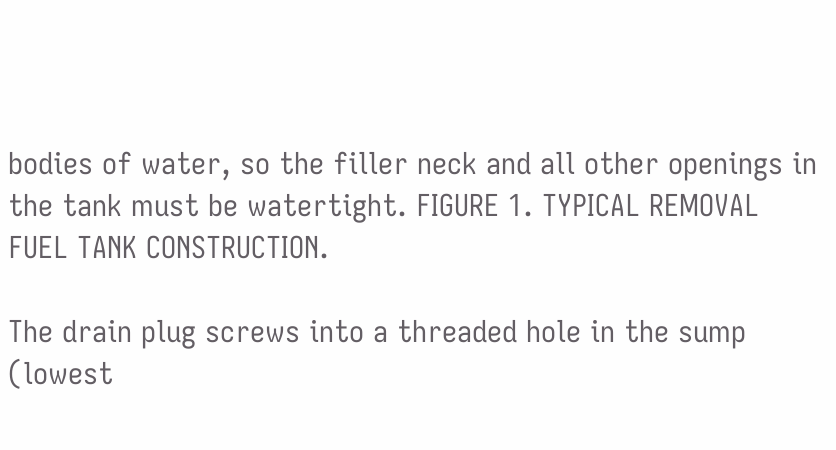bodies of water, so the filler neck and all other openings in the tank must be watertight. FIGURE 1. TYPICAL REMOVAL FUEL TANK CONSTRUCTION.

The drain plug screws into a threaded hole in the sump (lowest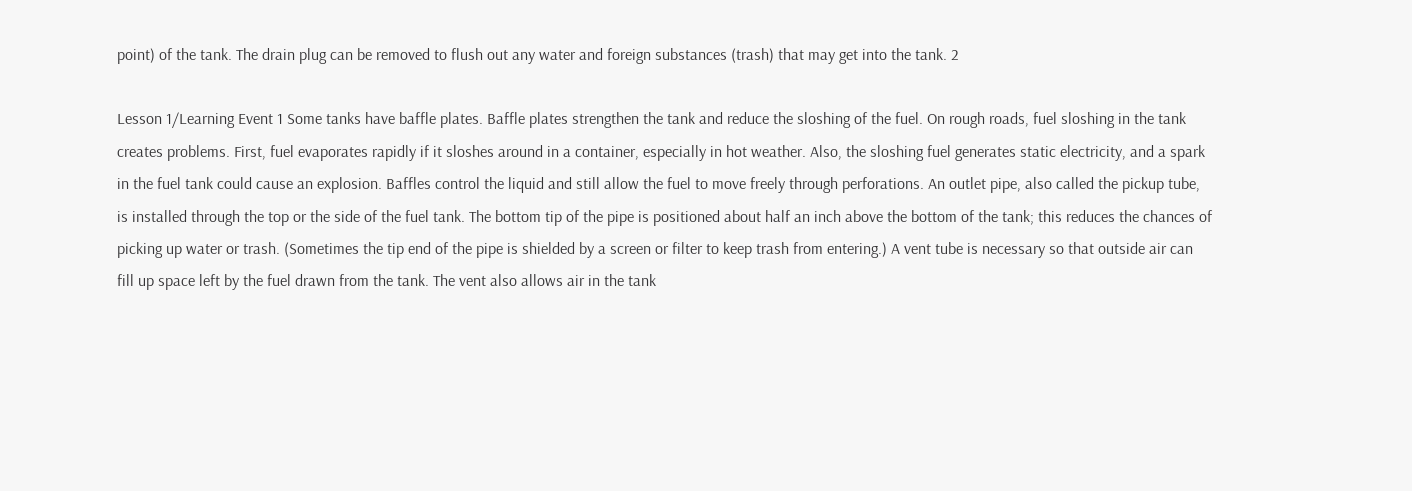point) of the tank. The drain plug can be removed to flush out any water and foreign substances (trash) that may get into the tank. 2

Lesson 1/Learning Event 1 Some tanks have baffle plates. Baffle plates strengthen the tank and reduce the sloshing of the fuel. On rough roads, fuel sloshing in the tank creates problems. First, fuel evaporates rapidly if it sloshes around in a container, especially in hot weather. Also, the sloshing fuel generates static electricity, and a spark in the fuel tank could cause an explosion. Baffles control the liquid and still allow the fuel to move freely through perforations. An outlet pipe, also called the pickup tube, is installed through the top or the side of the fuel tank. The bottom tip of the pipe is positioned about half an inch above the bottom of the tank; this reduces the chances of picking up water or trash. (Sometimes the tip end of the pipe is shielded by a screen or filter to keep trash from entering.) A vent tube is necessary so that outside air can fill up space left by the fuel drawn from the tank. The vent also allows air in the tank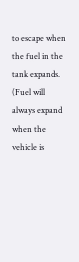to escape when the fuel in the tank expands. (Fuel will always expand when the vehicle is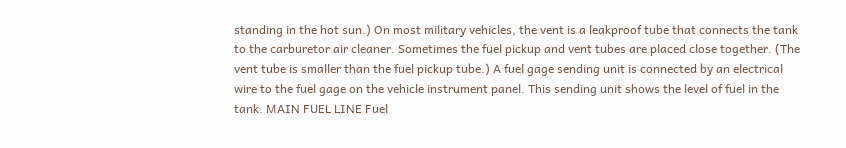standing in the hot sun.) On most military vehicles, the vent is a leakproof tube that connects the tank to the carburetor air cleaner. Sometimes the fuel pickup and vent tubes are placed close together. (The vent tube is smaller than the fuel pickup tube.) A fuel gage sending unit is connected by an electrical wire to the fuel gage on the vehicle instrument panel. This sending unit shows the level of fuel in the tank. MAIN FUEL LINE Fuel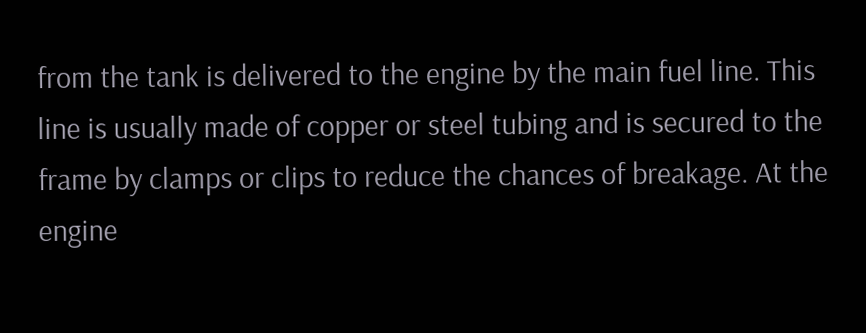from the tank is delivered to the engine by the main fuel line. This line is usually made of copper or steel tubing and is secured to the frame by clamps or clips to reduce the chances of breakage. At the engine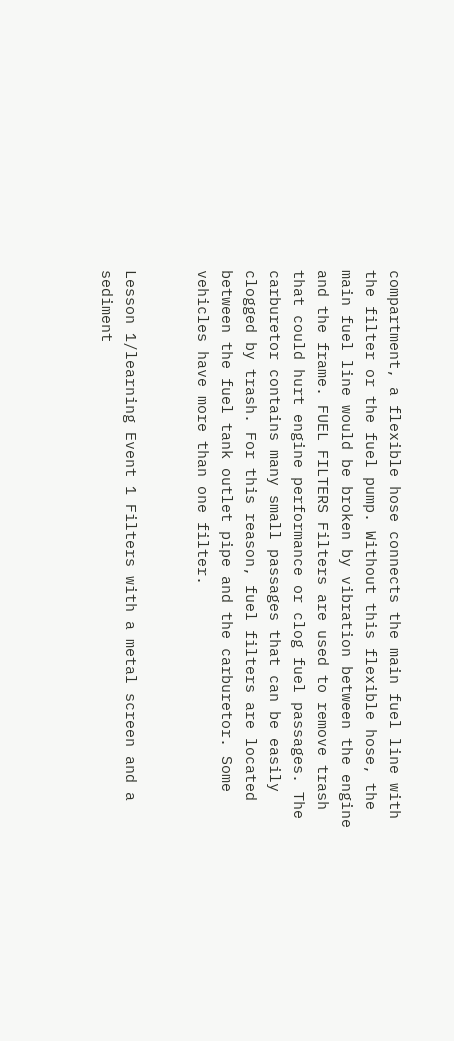compartment, a flexible hose connects the main fuel line with the filter or the fuel pump. Without this flexible hose, the main fuel line would be broken by vibration between the engine and the frame. FUEL FILTERS Filters are used to remove trash that could hurt engine performance or clog fuel passages. The carburetor contains many small passages that can be easily clogged by trash. For this reason, fuel filters are located between the fuel tank outlet pipe and the carburetor. Some vehicles have more than one filter.


Lesson 1/learning Event 1 Filters with a metal screen and a sediment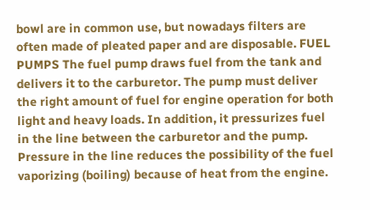bowl are in common use, but nowadays filters are often made of pleated paper and are disposable. FUEL PUMPS The fuel pump draws fuel from the tank and delivers it to the carburetor. The pump must deliver the right amount of fuel for engine operation for both light and heavy loads. In addition, it pressurizes fuel in the line between the carburetor and the pump. Pressure in the line reduces the possibility of the fuel vaporizing (boiling) because of heat from the engine.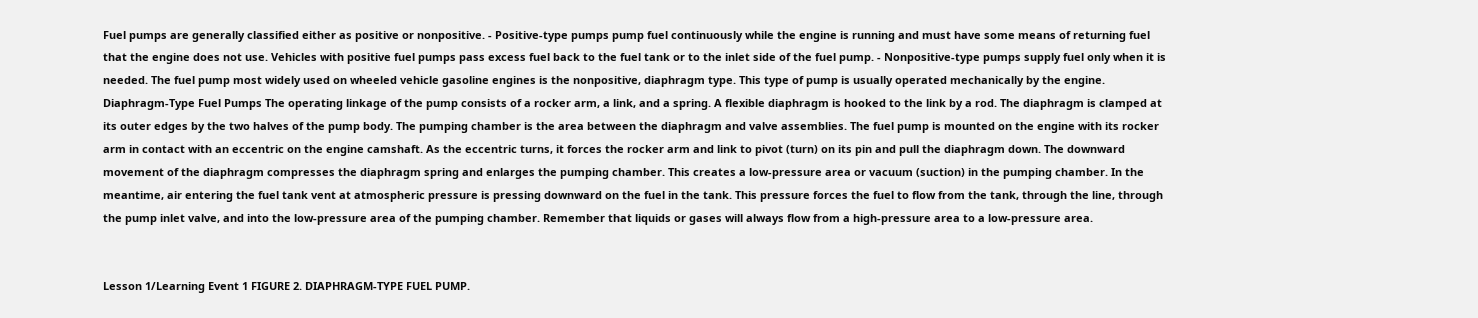Fuel pumps are generally classified either as positive or nonpositive. - Positive-type pumps pump fuel continuously while the engine is running and must have some means of returning fuel that the engine does not use. Vehicles with positive fuel pumps pass excess fuel back to the fuel tank or to the inlet side of the fuel pump. - Nonpositive-type pumps supply fuel only when it is needed. The fuel pump most widely used on wheeled vehicle gasoline engines is the nonpositive, diaphragm type. This type of pump is usually operated mechanically by the engine. Diaphragm-Type Fuel Pumps The operating linkage of the pump consists of a rocker arm, a link, and a spring. A flexible diaphragm is hooked to the link by a rod. The diaphragm is clamped at its outer edges by the two halves of the pump body. The pumping chamber is the area between the diaphragm and valve assemblies. The fuel pump is mounted on the engine with its rocker arm in contact with an eccentric on the engine camshaft. As the eccentric turns, it forces the rocker arm and link to pivot (turn) on its pin and pull the diaphragm down. The downward movement of the diaphragm compresses the diaphragm spring and enlarges the pumping chamber. This creates a low-pressure area or vacuum (suction) in the pumping chamber. In the meantime, air entering the fuel tank vent at atmospheric pressure is pressing downward on the fuel in the tank. This pressure forces the fuel to flow from the tank, through the line, through the pump inlet valve, and into the low-pressure area of the pumping chamber. Remember that liquids or gases will always flow from a high-pressure area to a low-pressure area.


Lesson 1/Learning Event 1 FIGURE 2. DIAPHRAGM-TYPE FUEL PUMP.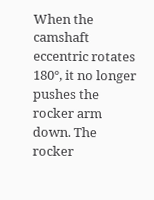When the camshaft eccentric rotates 180°, it no longer pushes the rocker arm down. The rocker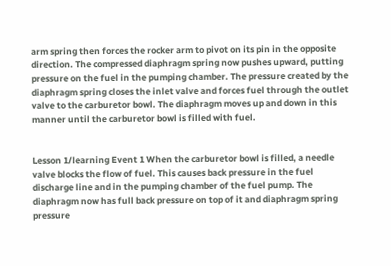arm spring then forces the rocker arm to pivot on its pin in the opposite direction. The compressed diaphragm spring now pushes upward, putting pressure on the fuel in the pumping chamber. The pressure created by the diaphragm spring closes the inlet valve and forces fuel through the outlet valve to the carburetor bowl. The diaphragm moves up and down in this manner until the carburetor bowl is filled with fuel.


Lesson 1/learning Event 1 When the carburetor bowl is filled, a needle valve blocks the flow of fuel. This causes back pressure in the fuel discharge line and in the pumping chamber of the fuel pump. The diaphragm now has full back pressure on top of it and diaphragm spring pressure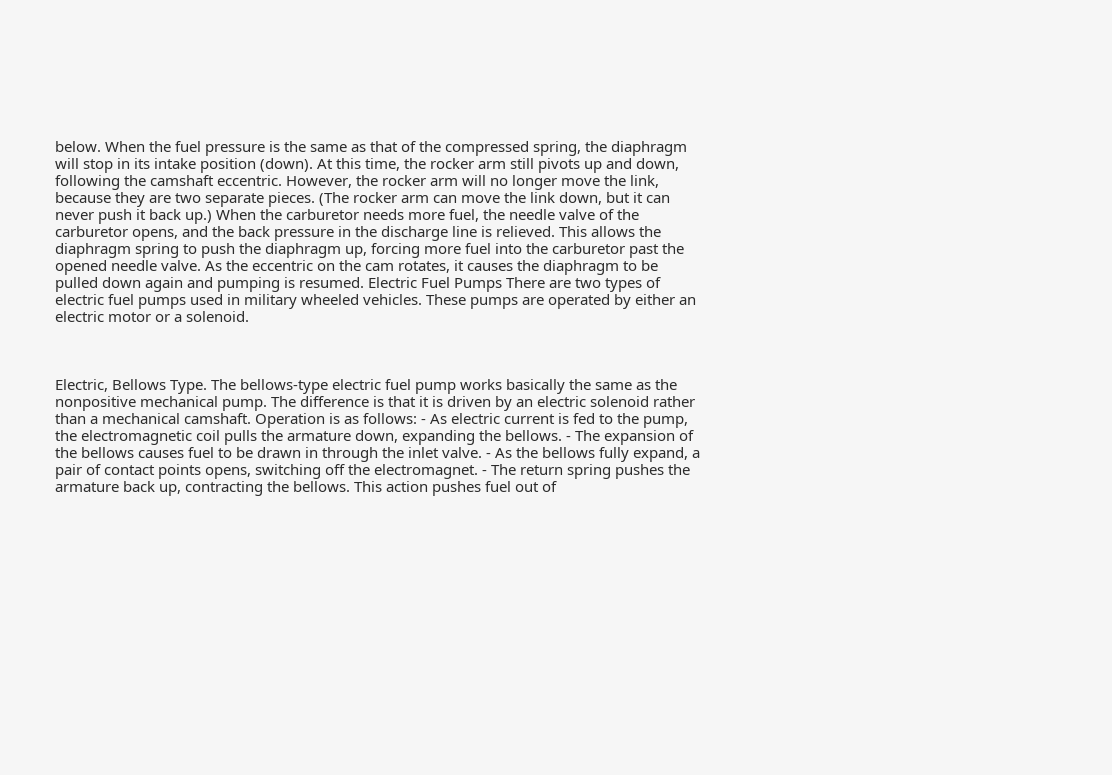below. When the fuel pressure is the same as that of the compressed spring, the diaphragm will stop in its intake position (down). At this time, the rocker arm still pivots up and down, following the camshaft eccentric. However, the rocker arm will no longer move the link, because they are two separate pieces. (The rocker arm can move the link down, but it can never push it back up.) When the carburetor needs more fuel, the needle valve of the carburetor opens, and the back pressure in the discharge line is relieved. This allows the diaphragm spring to push the diaphragm up, forcing more fuel into the carburetor past the opened needle valve. As the eccentric on the cam rotates, it causes the diaphragm to be pulled down again and pumping is resumed. Electric Fuel Pumps There are two types of electric fuel pumps used in military wheeled vehicles. These pumps are operated by either an electric motor or a solenoid.



Electric, Bellows Type. The bellows-type electric fuel pump works basically the same as the nonpositive mechanical pump. The difference is that it is driven by an electric solenoid rather than a mechanical camshaft. Operation is as follows: - As electric current is fed to the pump, the electromagnetic coil pulls the armature down, expanding the bellows. - The expansion of the bellows causes fuel to be drawn in through the inlet valve. - As the bellows fully expand, a pair of contact points opens, switching off the electromagnet. - The return spring pushes the armature back up, contracting the bellows. This action pushes fuel out of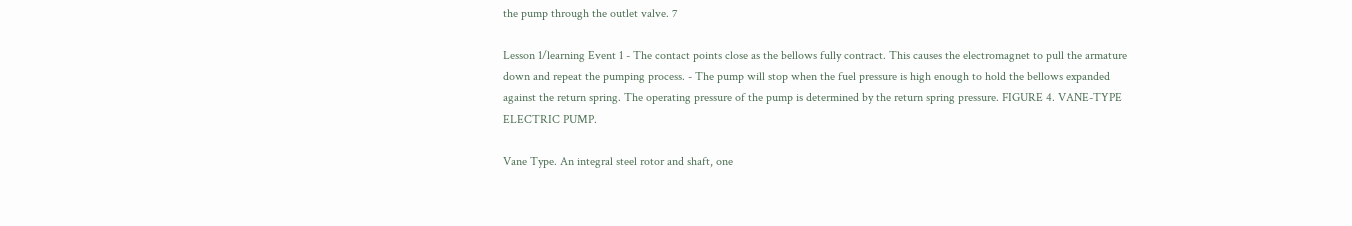the pump through the outlet valve. 7

Lesson 1/learning Event 1 - The contact points close as the bellows fully contract. This causes the electromagnet to pull the armature down and repeat the pumping process. - The pump will stop when the fuel pressure is high enough to hold the bellows expanded against the return spring. The operating pressure of the pump is determined by the return spring pressure. FIGURE 4. VANE-TYPE ELECTRIC PUMP.

Vane Type. An integral steel rotor and shaft, one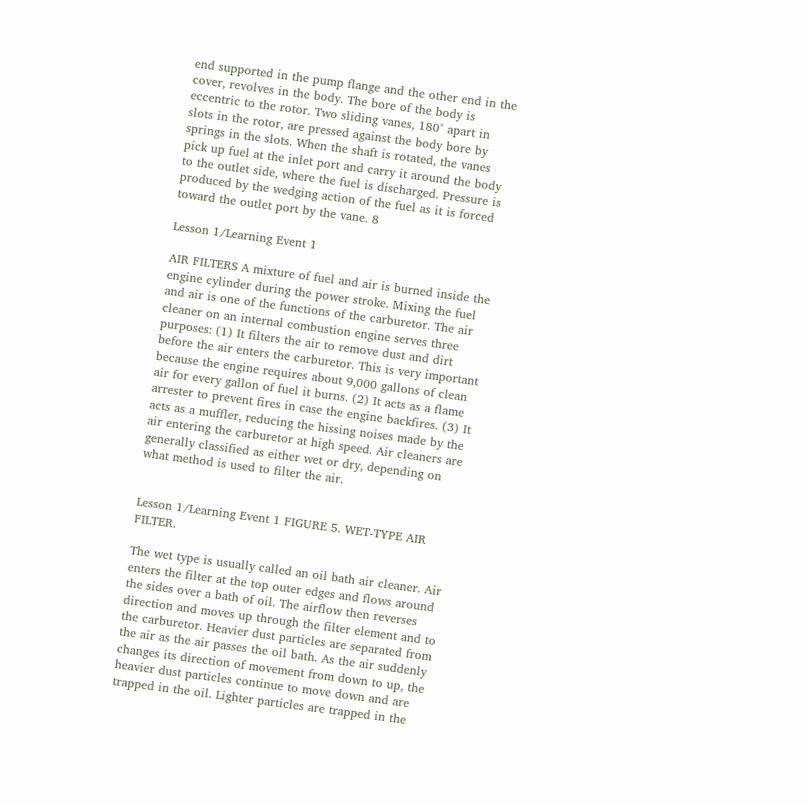end supported in the pump flange and the other end in the cover, revolves in the body. The bore of the body is eccentric to the rotor. Two sliding vanes, 180° apart in slots in the rotor, are pressed against the body bore by springs in the slots. When the shaft is rotated, the vanes pick up fuel at the inlet port and carry it around the body to the outlet side, where the fuel is discharged. Pressure is produced by the wedging action of the fuel as it is forced toward the outlet port by the vane. 8

Lesson 1/Learning Event 1

AIR FILTERS A mixture of fuel and air is burned inside the engine cylinder during the power stroke. Mixing the fuel and air is one of the functions of the carburetor. The air cleaner on an internal combustion engine serves three purposes: (1) It filters the air to remove dust and dirt before the air enters the carburetor. This is very important because the engine requires about 9,000 gallons of clean air for every gallon of fuel it burns. (2) It acts as a flame arrester to prevent fires in case the engine backfires. (3) It acts as a muffler, reducing the hissing noises made by the air entering the carburetor at high speed. Air cleaners are generally classified as either wet or dry, depending on what method is used to filter the air.


Lesson 1/Learning Event 1 FIGURE 5. WET-TYPE AIR FILTER.

The wet type is usually called an oil bath air cleaner. Air enters the filter at the top outer edges and flows around the sides over a bath of oil. The airflow then reverses direction and moves up through the filter element and to the carburetor. Heavier dust particles are separated from the air as the air passes the oil bath. As the air suddenly changes its direction of movement from down to up, the heavier dust particles continue to move down and are trapped in the oil. Lighter particles are trapped in the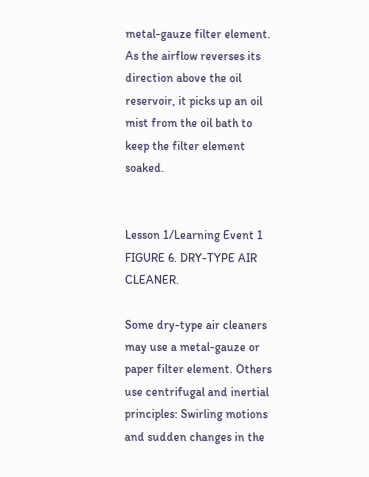metal-gauze filter element. As the airflow reverses its direction above the oil reservoir, it picks up an oil mist from the oil bath to keep the filter element soaked.


Lesson 1/Learning Event 1 FIGURE 6. DRY-TYPE AIR CLEANER.

Some dry-type air cleaners may use a metal-gauze or paper filter element. Others use centrifugal and inertial principles: Swirling motions and sudden changes in the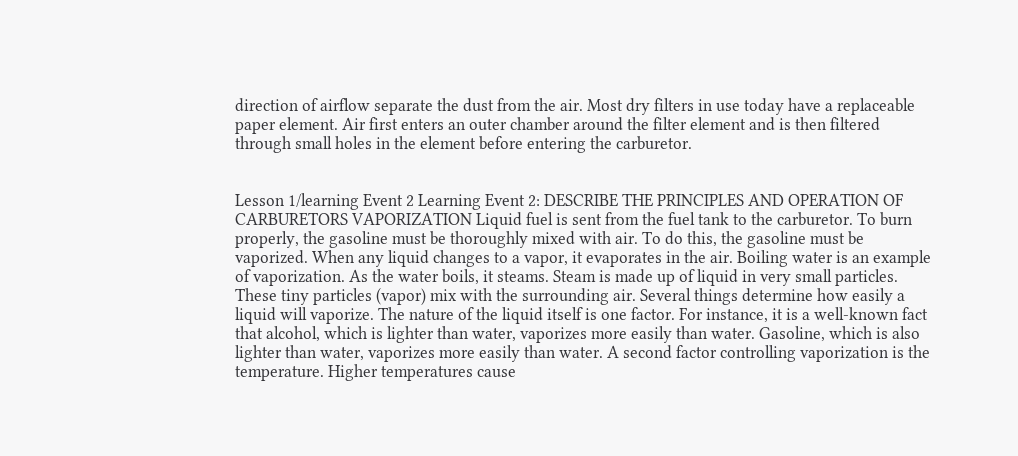direction of airflow separate the dust from the air. Most dry filters in use today have a replaceable paper element. Air first enters an outer chamber around the filter element and is then filtered through small holes in the element before entering the carburetor.


Lesson 1/learning Event 2 Learning Event 2: DESCRIBE THE PRINCIPLES AND OPERATION OF CARBURETORS VAPORIZATION Liquid fuel is sent from the fuel tank to the carburetor. To burn properly, the gasoline must be thoroughly mixed with air. To do this, the gasoline must be vaporized. When any liquid changes to a vapor, it evaporates in the air. Boiling water is an example of vaporization. As the water boils, it steams. Steam is made up of liquid in very small particles. These tiny particles (vapor) mix with the surrounding air. Several things determine how easily a liquid will vaporize. The nature of the liquid itself is one factor. For instance, it is a well-known fact that alcohol, which is lighter than water, vaporizes more easily than water. Gasoline, which is also lighter than water, vaporizes more easily than water. A second factor controlling vaporization is the temperature. Higher temperatures cause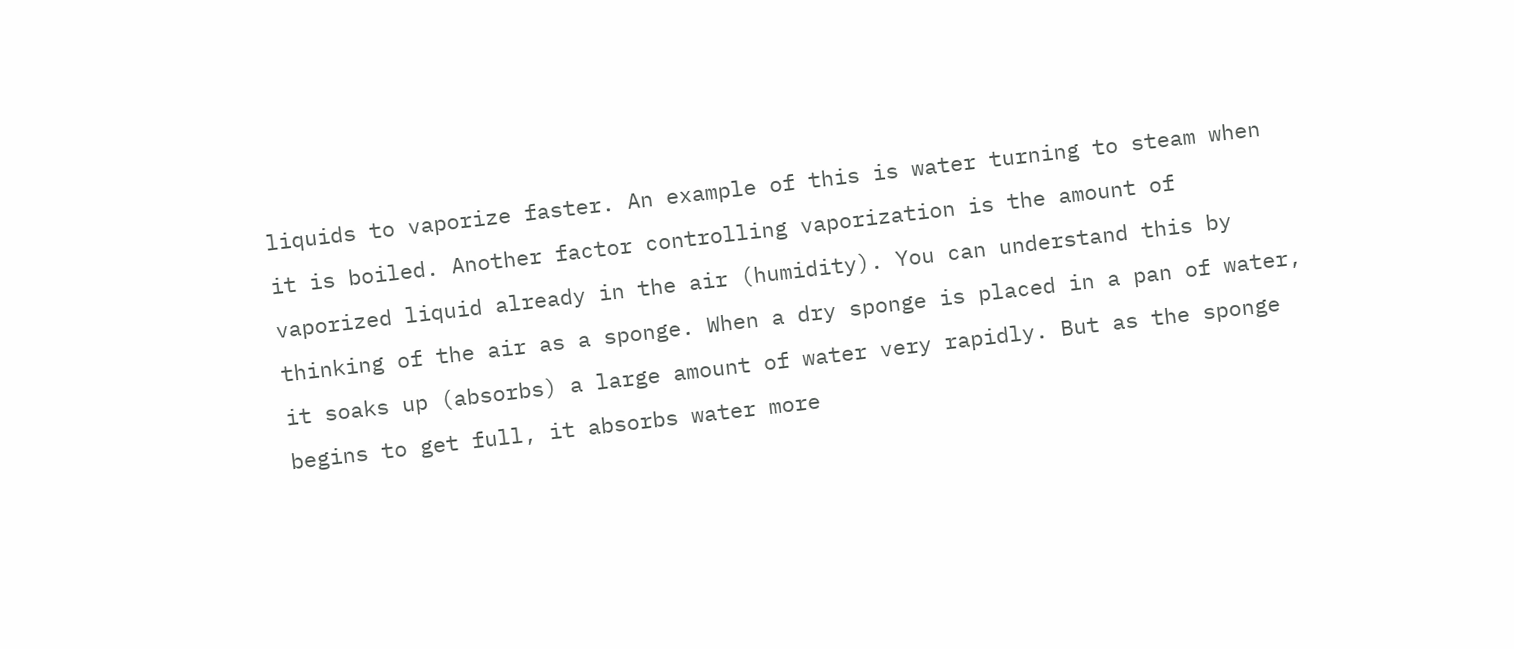liquids to vaporize faster. An example of this is water turning to steam when it is boiled. Another factor controlling vaporization is the amount of vaporized liquid already in the air (humidity). You can understand this by thinking of the air as a sponge. When a dry sponge is placed in a pan of water, it soaks up (absorbs) a large amount of water very rapidly. But as the sponge begins to get full, it absorbs water more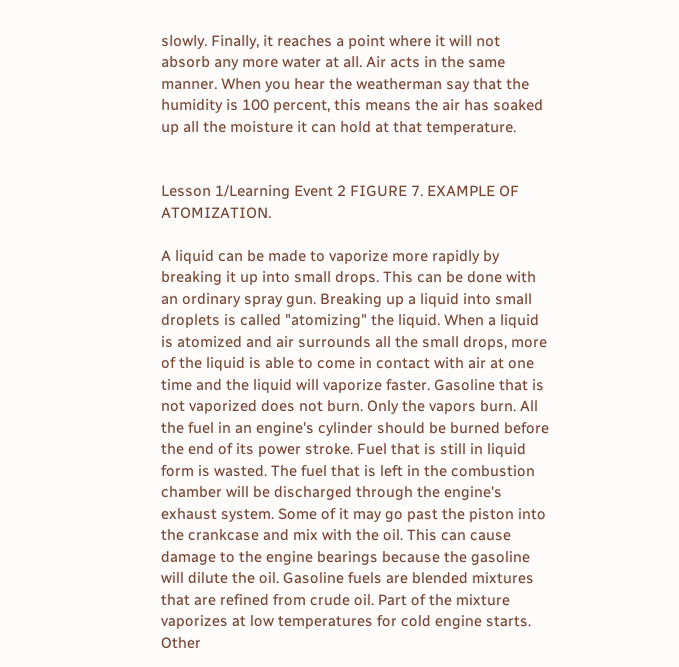slowly. Finally, it reaches a point where it will not absorb any more water at all. Air acts in the same manner. When you hear the weatherman say that the humidity is 100 percent, this means the air has soaked up all the moisture it can hold at that temperature.


Lesson 1/Learning Event 2 FIGURE 7. EXAMPLE OF ATOMIZATION.

A liquid can be made to vaporize more rapidly by breaking it up into small drops. This can be done with an ordinary spray gun. Breaking up a liquid into small droplets is called "atomizing" the liquid. When a liquid is atomized and air surrounds all the small drops, more of the liquid is able to come in contact with air at one time and the liquid will vaporize faster. Gasoline that is not vaporized does not burn. Only the vapors burn. All the fuel in an engine's cylinder should be burned before the end of its power stroke. Fuel that is still in liquid form is wasted. The fuel that is left in the combustion chamber will be discharged through the engine's exhaust system. Some of it may go past the piston into the crankcase and mix with the oil. This can cause damage to the engine bearings because the gasoline will dilute the oil. Gasoline fuels are blended mixtures that are refined from crude oil. Part of the mixture vaporizes at low temperatures for cold engine starts. Other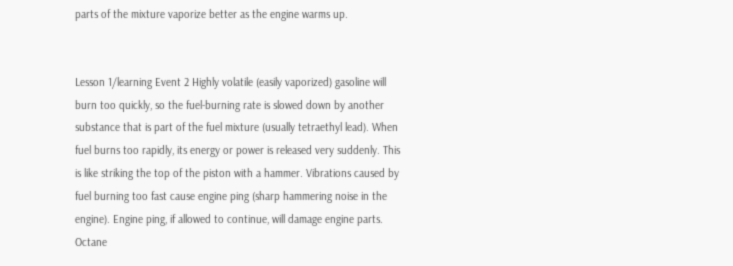parts of the mixture vaporize better as the engine warms up.


Lesson 1/learning Event 2 Highly volatile (easily vaporized) gasoline will burn too quickly, so the fuel-burning rate is slowed down by another substance that is part of the fuel mixture (usually tetraethyl lead). When fuel burns too rapidly, its energy or power is released very suddenly. This is like striking the top of the piston with a hammer. Vibrations caused by fuel burning too fast cause engine ping (sharp hammering noise in the engine). Engine ping, if allowed to continue, will damage engine parts. Octane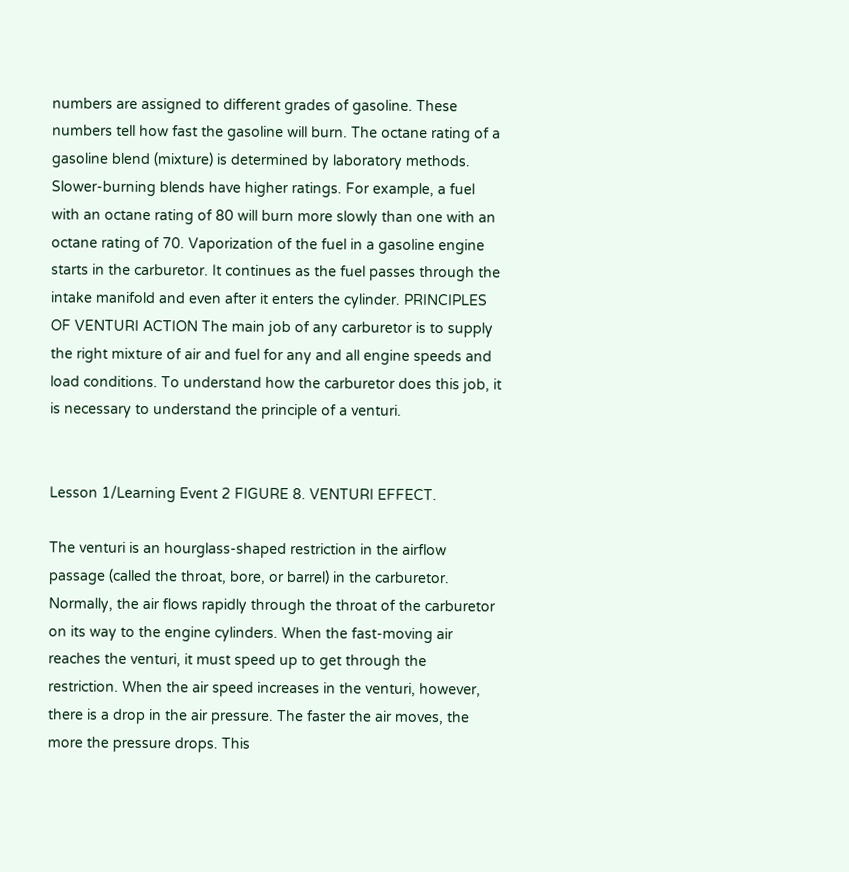numbers are assigned to different grades of gasoline. These numbers tell how fast the gasoline will burn. The octane rating of a gasoline blend (mixture) is determined by laboratory methods. Slower-burning blends have higher ratings. For example, a fuel with an octane rating of 80 will burn more slowly than one with an octane rating of 70. Vaporization of the fuel in a gasoline engine starts in the carburetor. It continues as the fuel passes through the intake manifold and even after it enters the cylinder. PRINCIPLES OF VENTURI ACTION The main job of any carburetor is to supply the right mixture of air and fuel for any and all engine speeds and load conditions. To understand how the carburetor does this job, it is necessary to understand the principle of a venturi.


Lesson 1/Learning Event 2 FIGURE 8. VENTURI EFFECT.

The venturi is an hourglass-shaped restriction in the airflow passage (called the throat, bore, or barrel) in the carburetor. Normally, the air flows rapidly through the throat of the carburetor on its way to the engine cylinders. When the fast-moving air reaches the venturi, it must speed up to get through the restriction. When the air speed increases in the venturi, however, there is a drop in the air pressure. The faster the air moves, the more the pressure drops. This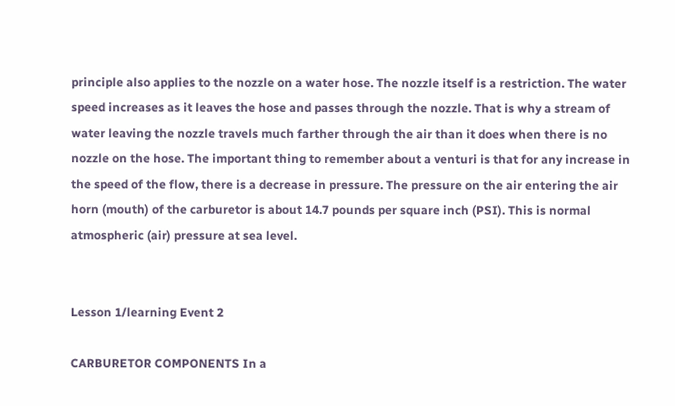principle also applies to the nozzle on a water hose. The nozzle itself is a restriction. The water speed increases as it leaves the hose and passes through the nozzle. That is why a stream of water leaving the nozzle travels much farther through the air than it does when there is no nozzle on the hose. The important thing to remember about a venturi is that for any increase in the speed of the flow, there is a decrease in pressure. The pressure on the air entering the air horn (mouth) of the carburetor is about 14.7 pounds per square inch (PSI). This is normal atmospheric (air) pressure at sea level.


Lesson 1/learning Event 2

CARBURETOR COMPONENTS In a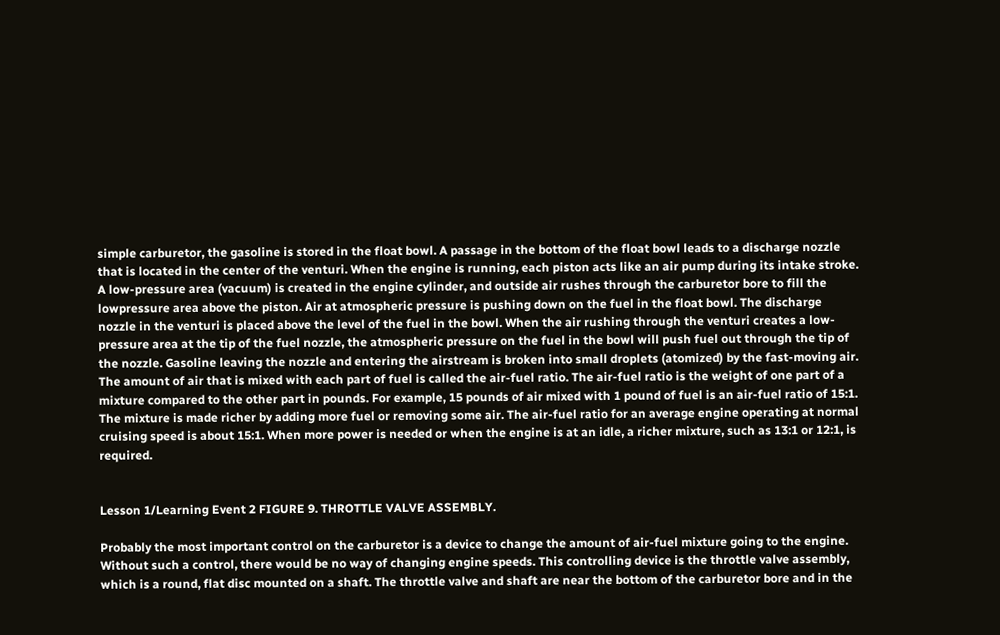simple carburetor, the gasoline is stored in the float bowl. A passage in the bottom of the float bowl leads to a discharge nozzle that is located in the center of the venturi. When the engine is running, each piston acts like an air pump during its intake stroke. A low-pressure area (vacuum) is created in the engine cylinder, and outside air rushes through the carburetor bore to fill the lowpressure area above the piston. Air at atmospheric pressure is pushing down on the fuel in the float bowl. The discharge nozzle in the venturi is placed above the level of the fuel in the bowl. When the air rushing through the venturi creates a low-pressure area at the tip of the fuel nozzle, the atmospheric pressure on the fuel in the bowl will push fuel out through the tip of the nozzle. Gasoline leaving the nozzle and entering the airstream is broken into small droplets (atomized) by the fast-moving air. The amount of air that is mixed with each part of fuel is called the air-fuel ratio. The air-fuel ratio is the weight of one part of a mixture compared to the other part in pounds. For example, 15 pounds of air mixed with 1 pound of fuel is an air-fuel ratio of 15:1. The mixture is made richer by adding more fuel or removing some air. The air-fuel ratio for an average engine operating at normal cruising speed is about 15:1. When more power is needed or when the engine is at an idle, a richer mixture, such as 13:1 or 12:1, is required.


Lesson 1/Learning Event 2 FIGURE 9. THROTTLE VALVE ASSEMBLY.

Probably the most important control on the carburetor is a device to change the amount of air-fuel mixture going to the engine. Without such a control, there would be no way of changing engine speeds. This controlling device is the throttle valve assembly, which is a round, flat disc mounted on a shaft. The throttle valve and shaft are near the bottom of the carburetor bore and in the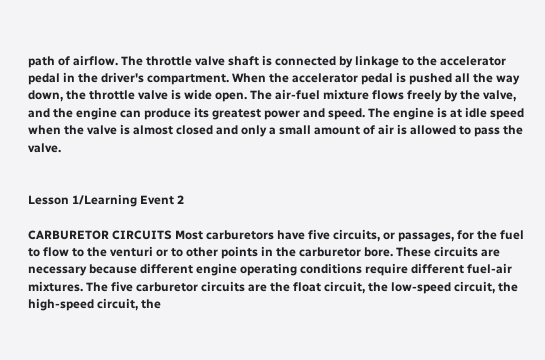path of airflow. The throttle valve shaft is connected by linkage to the accelerator pedal in the driver's compartment. When the accelerator pedal is pushed all the way down, the throttle valve is wide open. The air-fuel mixture flows freely by the valve, and the engine can produce its greatest power and speed. The engine is at idle speed when the valve is almost closed and only a small amount of air is allowed to pass the valve.


Lesson 1/Learning Event 2

CARBURETOR CIRCUITS Most carburetors have five circuits, or passages, for the fuel to flow to the venturi or to other points in the carburetor bore. These circuits are necessary because different engine operating conditions require different fuel-air mixtures. The five carburetor circuits are the float circuit, the low-speed circuit, the high-speed circuit, the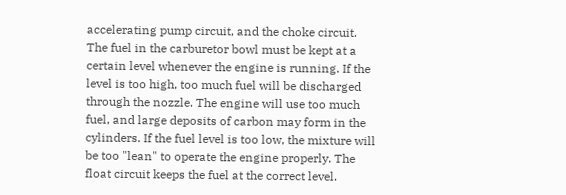accelerating pump circuit, and the choke circuit. The fuel in the carburetor bowl must be kept at a certain level whenever the engine is running. If the level is too high, too much fuel will be discharged through the nozzle. The engine will use too much fuel, and large deposits of carbon may form in the cylinders. If the fuel level is too low, the mixture will be too "lean" to operate the engine properly. The float circuit keeps the fuel at the correct level.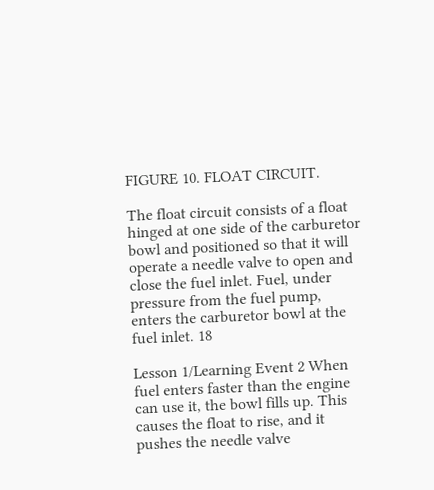FIGURE 10. FLOAT CIRCUIT.

The float circuit consists of a float hinged at one side of the carburetor bowl and positioned so that it will operate a needle valve to open and close the fuel inlet. Fuel, under pressure from the fuel pump, enters the carburetor bowl at the fuel inlet. 18

Lesson 1/Learning Event 2 When fuel enters faster than the engine can use it, the bowl fills up. This causes the float to rise, and it pushes the needle valve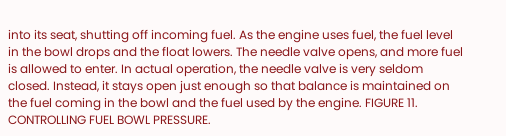into its seat, shutting off incoming fuel. As the engine uses fuel, the fuel level in the bowl drops and the float lowers. The needle valve opens, and more fuel is allowed to enter. In actual operation, the needle valve is very seldom closed. Instead, it stays open just enough so that balance is maintained on the fuel coming in the bowl and the fuel used by the engine. FIGURE 11. CONTROLLING FUEL BOWL PRESSURE.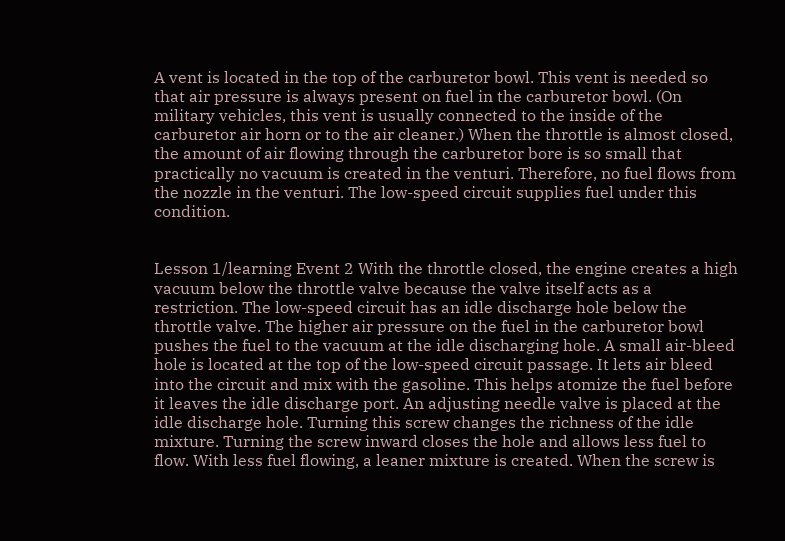A vent is located in the top of the carburetor bowl. This vent is needed so that air pressure is always present on fuel in the carburetor bowl. (On military vehicles, this vent is usually connected to the inside of the carburetor air horn or to the air cleaner.) When the throttle is almost closed, the amount of air flowing through the carburetor bore is so small that practically no vacuum is created in the venturi. Therefore, no fuel flows from the nozzle in the venturi. The low-speed circuit supplies fuel under this condition.


Lesson 1/learning Event 2 With the throttle closed, the engine creates a high vacuum below the throttle valve because the valve itself acts as a restriction. The low-speed circuit has an idle discharge hole below the throttle valve. The higher air pressure on the fuel in the carburetor bowl pushes the fuel to the vacuum at the idle discharging hole. A small air-bleed hole is located at the top of the low-speed circuit passage. It lets air bleed into the circuit and mix with the gasoline. This helps atomize the fuel before it leaves the idle discharge port. An adjusting needle valve is placed at the idle discharge hole. Turning this screw changes the richness of the idle mixture. Turning the screw inward closes the hole and allows less fuel to flow. With less fuel flowing, a leaner mixture is created. When the screw is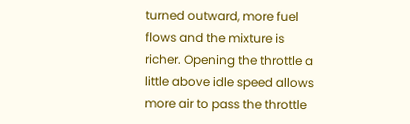turned outward, more fuel flows and the mixture is richer. Opening the throttle a little above idle speed allows more air to pass the throttle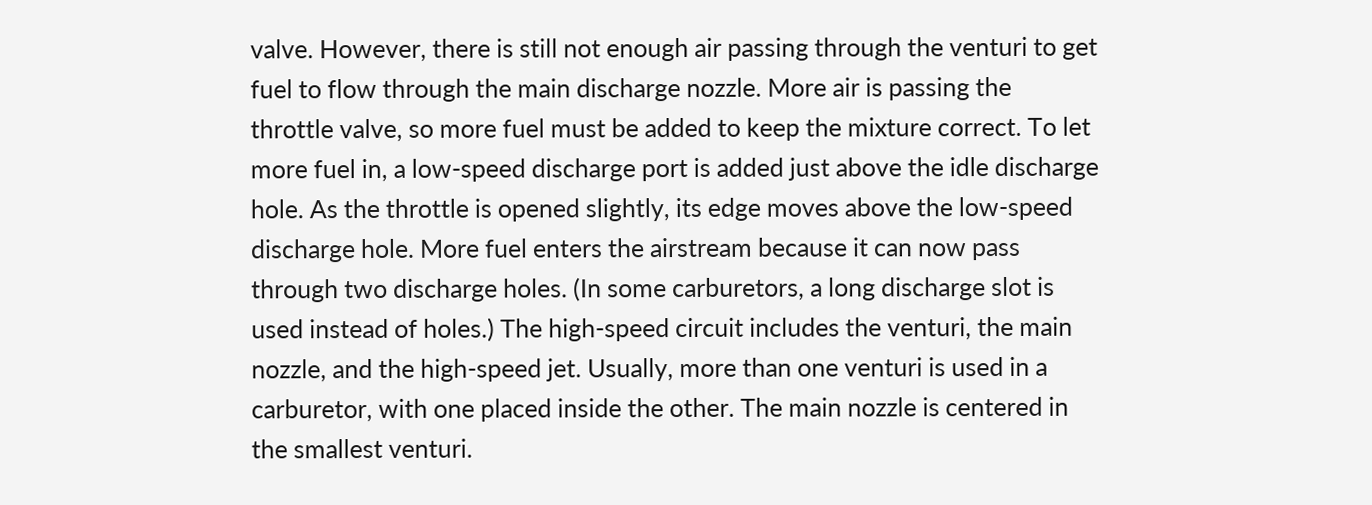valve. However, there is still not enough air passing through the venturi to get fuel to flow through the main discharge nozzle. More air is passing the throttle valve, so more fuel must be added to keep the mixture correct. To let more fuel in, a low-speed discharge port is added just above the idle discharge hole. As the throttle is opened slightly, its edge moves above the low-speed discharge hole. More fuel enters the airstream because it can now pass through two discharge holes. (In some carburetors, a long discharge slot is used instead of holes.) The high-speed circuit includes the venturi, the main nozzle, and the high-speed jet. Usually, more than one venturi is used in a carburetor, with one placed inside the other. The main nozzle is centered in the smallest venturi.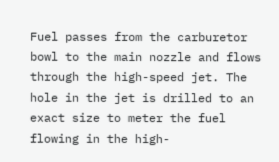Fuel passes from the carburetor bowl to the main nozzle and flows through the high-speed jet. The hole in the jet is drilled to an exact size to meter the fuel flowing in the high-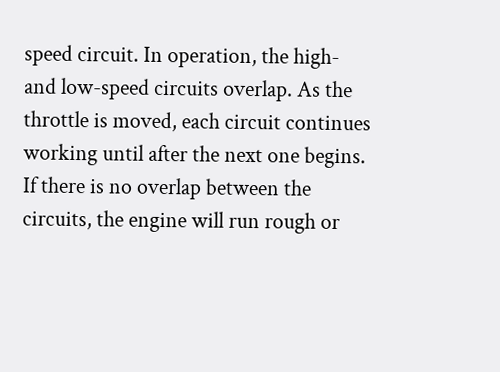speed circuit. In operation, the high- and low-speed circuits overlap. As the throttle is moved, each circuit continues working until after the next one begins. If there is no overlap between the circuits, the engine will run rough or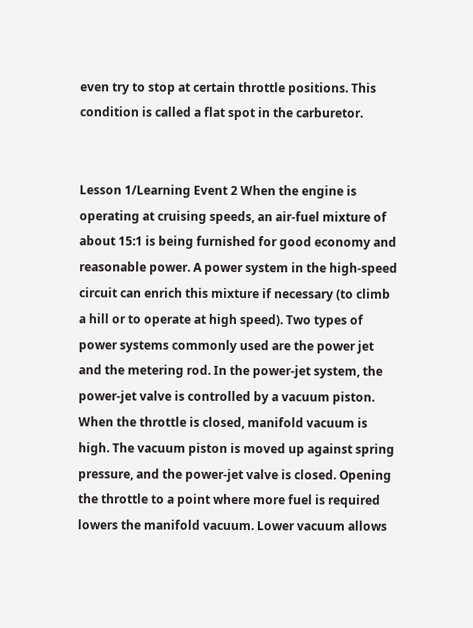even try to stop at certain throttle positions. This condition is called a flat spot in the carburetor.


Lesson 1/Learning Event 2 When the engine is operating at cruising speeds, an air-fuel mixture of about 15:1 is being furnished for good economy and reasonable power. A power system in the high-speed circuit can enrich this mixture if necessary (to climb a hill or to operate at high speed). Two types of power systems commonly used are the power jet and the metering rod. In the power-jet system, the power-jet valve is controlled by a vacuum piston. When the throttle is closed, manifold vacuum is high. The vacuum piston is moved up against spring pressure, and the power-jet valve is closed. Opening the throttle to a point where more fuel is required lowers the manifold vacuum. Lower vacuum allows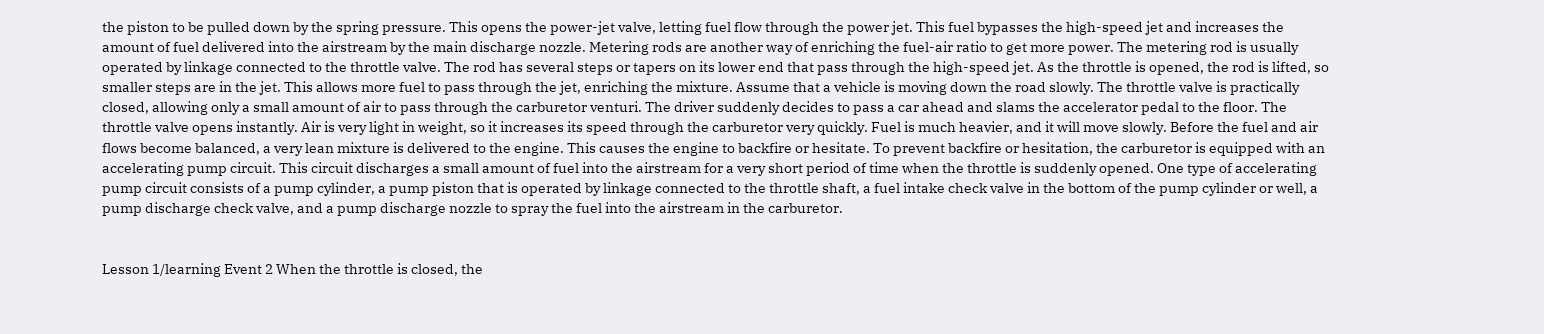the piston to be pulled down by the spring pressure. This opens the power-jet valve, letting fuel flow through the power jet. This fuel bypasses the high-speed jet and increases the amount of fuel delivered into the airstream by the main discharge nozzle. Metering rods are another way of enriching the fuel-air ratio to get more power. The metering rod is usually operated by linkage connected to the throttle valve. The rod has several steps or tapers on its lower end that pass through the high-speed jet. As the throttle is opened, the rod is lifted, so smaller steps are in the jet. This allows more fuel to pass through the jet, enriching the mixture. Assume that a vehicle is moving down the road slowly. The throttle valve is practically closed, allowing only a small amount of air to pass through the carburetor venturi. The driver suddenly decides to pass a car ahead and slams the accelerator pedal to the floor. The throttle valve opens instantly. Air is very light in weight, so it increases its speed through the carburetor very quickly. Fuel is much heavier, and it will move slowly. Before the fuel and air flows become balanced, a very lean mixture is delivered to the engine. This causes the engine to backfire or hesitate. To prevent backfire or hesitation, the carburetor is equipped with an accelerating pump circuit. This circuit discharges a small amount of fuel into the airstream for a very short period of time when the throttle is suddenly opened. One type of accelerating pump circuit consists of a pump cylinder, a pump piston that is operated by linkage connected to the throttle shaft, a fuel intake check valve in the bottom of the pump cylinder or well, a pump discharge check valve, and a pump discharge nozzle to spray the fuel into the airstream in the carburetor.


Lesson 1/learning Event 2 When the throttle is closed, the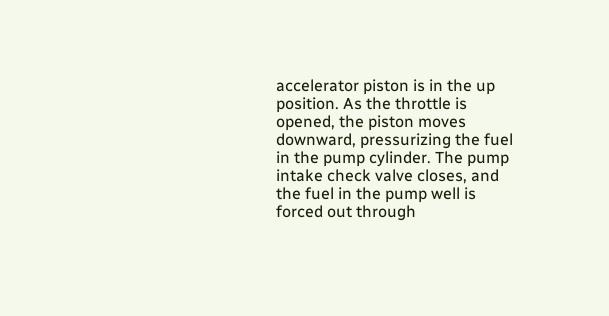accelerator piston is in the up position. As the throttle is opened, the piston moves downward, pressurizing the fuel in the pump cylinder. The pump intake check valve closes, and the fuel in the pump well is forced out through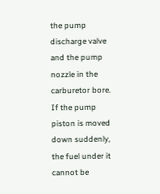the pump discharge valve and the pump nozzle in the carburetor bore. If the pump piston is moved down suddenly, the fuel under it cannot be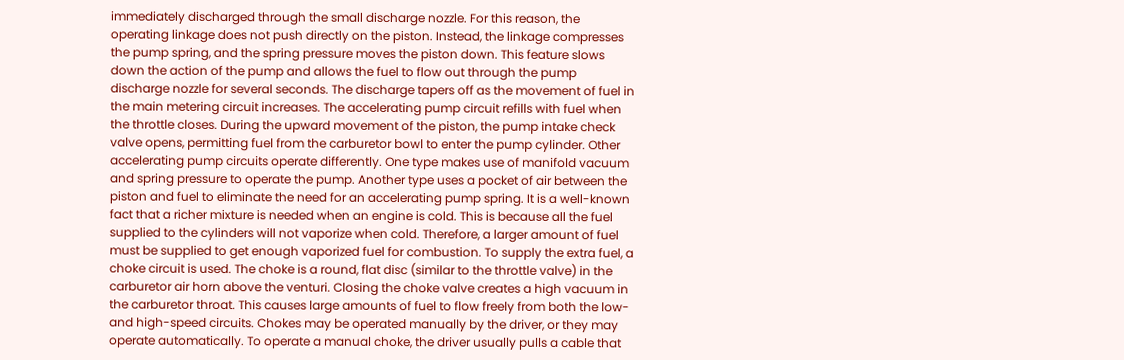immediately discharged through the small discharge nozzle. For this reason, the operating linkage does not push directly on the piston. Instead, the linkage compresses the pump spring, and the spring pressure moves the piston down. This feature slows down the action of the pump and allows the fuel to flow out through the pump discharge nozzle for several seconds. The discharge tapers off as the movement of fuel in the main metering circuit increases. The accelerating pump circuit refills with fuel when the throttle closes. During the upward movement of the piston, the pump intake check valve opens, permitting fuel from the carburetor bowl to enter the pump cylinder. Other accelerating pump circuits operate differently. One type makes use of manifold vacuum and spring pressure to operate the pump. Another type uses a pocket of air between the piston and fuel to eliminate the need for an accelerating pump spring. It is a well-known fact that a richer mixture is needed when an engine is cold. This is because all the fuel supplied to the cylinders will not vaporize when cold. Therefore, a larger amount of fuel must be supplied to get enough vaporized fuel for combustion. To supply the extra fuel, a choke circuit is used. The choke is a round, flat disc (similar to the throttle valve) in the carburetor air horn above the venturi. Closing the choke valve creates a high vacuum in the carburetor throat. This causes large amounts of fuel to flow freely from both the low- and high-speed circuits. Chokes may be operated manually by the driver, or they may operate automatically. To operate a manual choke, the driver usually pulls a cable that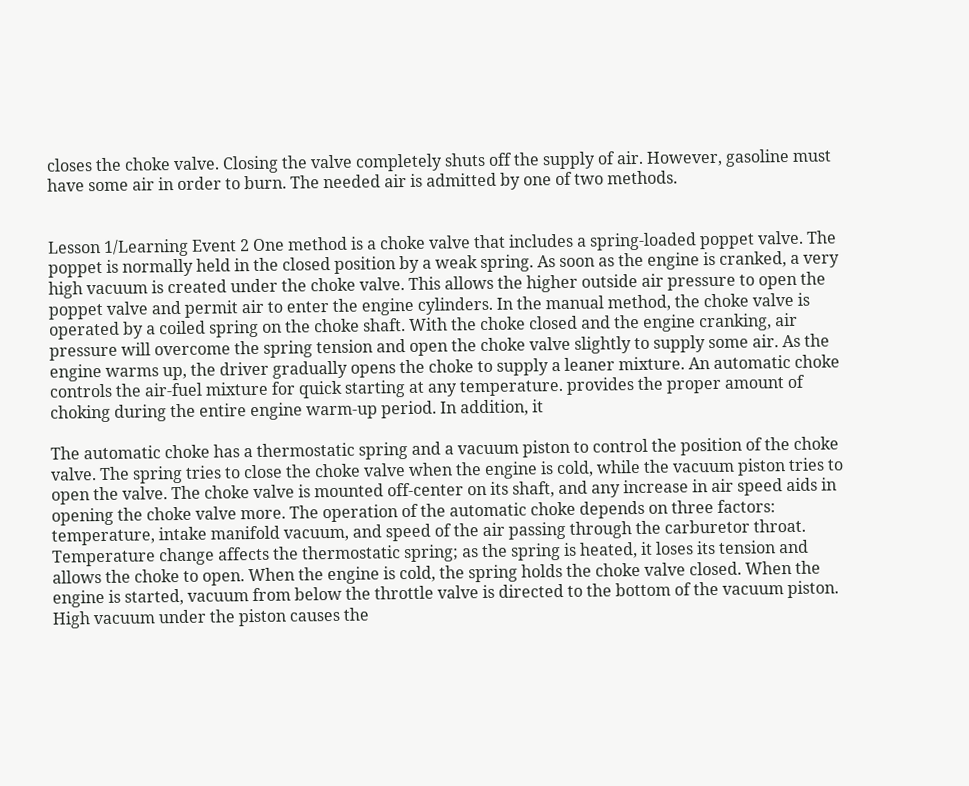closes the choke valve. Closing the valve completely shuts off the supply of air. However, gasoline must have some air in order to burn. The needed air is admitted by one of two methods.


Lesson 1/Learning Event 2 One method is a choke valve that includes a spring-loaded poppet valve. The poppet is normally held in the closed position by a weak spring. As soon as the engine is cranked, a very high vacuum is created under the choke valve. This allows the higher outside air pressure to open the poppet valve and permit air to enter the engine cylinders. In the manual method, the choke valve is operated by a coiled spring on the choke shaft. With the choke closed and the engine cranking, air pressure will overcome the spring tension and open the choke valve slightly to supply some air. As the engine warms up, the driver gradually opens the choke to supply a leaner mixture. An automatic choke controls the air-fuel mixture for quick starting at any temperature. provides the proper amount of choking during the entire engine warm-up period. In addition, it

The automatic choke has a thermostatic spring and a vacuum piston to control the position of the choke valve. The spring tries to close the choke valve when the engine is cold, while the vacuum piston tries to open the valve. The choke valve is mounted off-center on its shaft, and any increase in air speed aids in opening the choke valve more. The operation of the automatic choke depends on three factors: temperature, intake manifold vacuum, and speed of the air passing through the carburetor throat. Temperature change affects the thermostatic spring; as the spring is heated, it loses its tension and allows the choke to open. When the engine is cold, the spring holds the choke valve closed. When the engine is started, vacuum from below the throttle valve is directed to the bottom of the vacuum piston. High vacuum under the piston causes the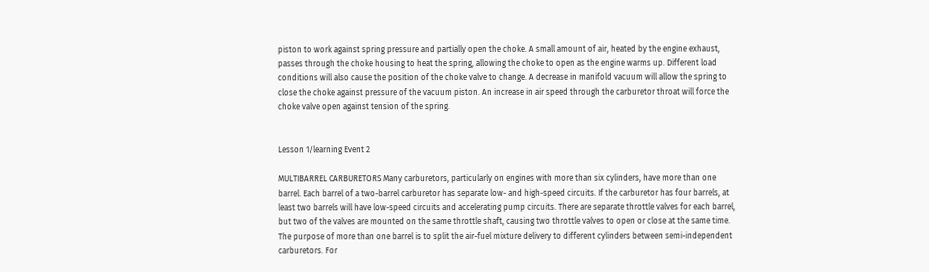piston to work against spring pressure and partially open the choke. A small amount of air, heated by the engine exhaust, passes through the choke housing to heat the spring, allowing the choke to open as the engine warms up. Different load conditions will also cause the position of the choke valve to change. A decrease in manifold vacuum will allow the spring to close the choke against pressure of the vacuum piston. An increase in air speed through the carburetor throat will force the choke valve open against tension of the spring.


Lesson 1/learning Event 2

MULTIBARREL CARBURETORS Many carburetors, particularly on engines with more than six cylinders, have more than one barrel. Each barrel of a two-barrel carburetor has separate low- and high-speed circuits. If the carburetor has four barrels, at least two barrels will have low-speed circuits and accelerating pump circuits. There are separate throttle valves for each barrel, but two of the valves are mounted on the same throttle shaft, causing two throttle valves to open or close at the same time. The purpose of more than one barrel is to split the air-fuel mixture delivery to different cylinders between semi-independent carburetors. For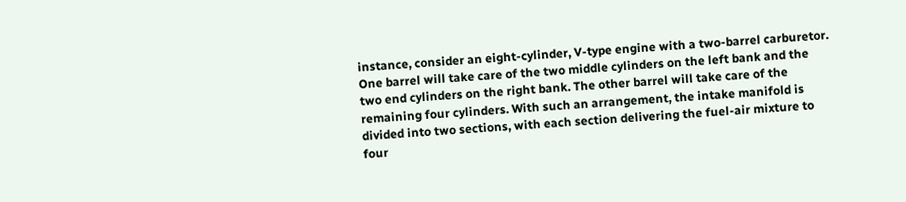instance, consider an eight-cylinder, V-type engine with a two-barrel carburetor. One barrel will take care of the two middle cylinders on the left bank and the two end cylinders on the right bank. The other barrel will take care of the remaining four cylinders. With such an arrangement, the intake manifold is divided into two sections, with each section delivering the fuel-air mixture to four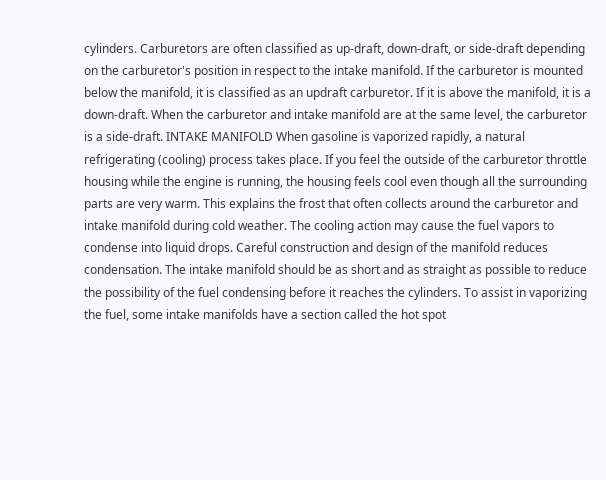cylinders. Carburetors are often classified as up-draft, down-draft, or side-draft depending on the carburetor's position in respect to the intake manifold. If the carburetor is mounted below the manifold, it is classified as an updraft carburetor. If it is above the manifold, it is a down-draft. When the carburetor and intake manifold are at the same level, the carburetor is a side-draft. INTAKE MANIFOLD When gasoline is vaporized rapidly, a natural refrigerating (cooling) process takes place. If you feel the outside of the carburetor throttle housing while the engine is running, the housing feels cool even though all the surrounding parts are very warm. This explains the frost that often collects around the carburetor and intake manifold during cold weather. The cooling action may cause the fuel vapors to condense into liquid drops. Careful construction and design of the manifold reduces condensation. The intake manifold should be as short and as straight as possible to reduce the possibility of the fuel condensing before it reaches the cylinders. To assist in vaporizing the fuel, some intake manifolds have a section called the hot spot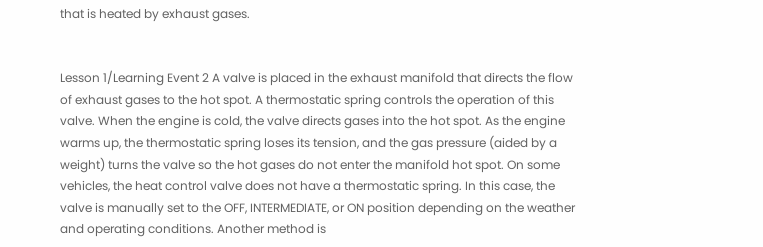that is heated by exhaust gases.


Lesson 1/Learning Event 2 A valve is placed in the exhaust manifold that directs the flow of exhaust gases to the hot spot. A thermostatic spring controls the operation of this valve. When the engine is cold, the valve directs gases into the hot spot. As the engine warms up, the thermostatic spring loses its tension, and the gas pressure (aided by a weight) turns the valve so the hot gases do not enter the manifold hot spot. On some vehicles, the heat control valve does not have a thermostatic spring. In this case, the valve is manually set to the OFF, INTERMEDIATE, or ON position depending on the weather and operating conditions. Another method is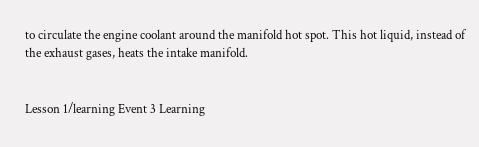to circulate the engine coolant around the manifold hot spot. This hot liquid, instead of the exhaust gases, heats the intake manifold.


Lesson 1/learning Event 3 Learning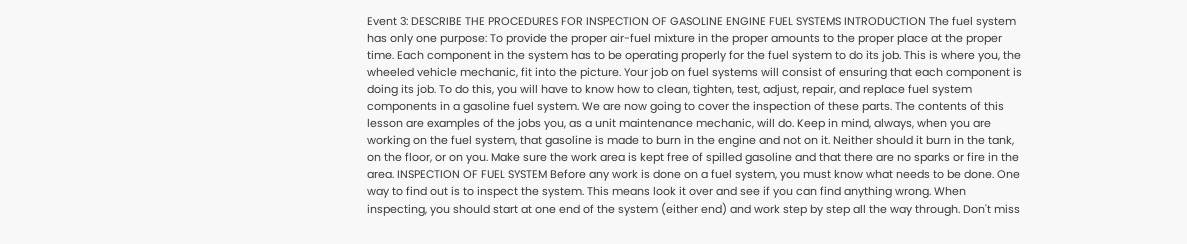Event 3: DESCRIBE THE PROCEDURES FOR INSPECTION OF GASOLINE ENGINE FUEL SYSTEMS INTRODUCTION The fuel system has only one purpose: To provide the proper air-fuel mixture in the proper amounts to the proper place at the proper time. Each component in the system has to be operating properly for the fuel system to do its job. This is where you, the wheeled vehicle mechanic, fit into the picture. Your job on fuel systems will consist of ensuring that each component is doing its job. To do this, you will have to know how to clean, tighten, test, adjust, repair, and replace fuel system components in a gasoline fuel system. We are now going to cover the inspection of these parts. The contents of this lesson are examples of the jobs you, as a unit maintenance mechanic, will do. Keep in mind, always, when you are working on the fuel system, that gasoline is made to burn in the engine and not on it. Neither should it burn in the tank, on the floor, or on you. Make sure the work area is kept free of spilled gasoline and that there are no sparks or fire in the area. INSPECTION OF FUEL SYSTEM Before any work is done on a fuel system, you must know what needs to be done. One way to find out is to inspect the system. This means look it over and see if you can find anything wrong. When inspecting, you should start at one end of the system (either end) and work step by step all the way through. Don't miss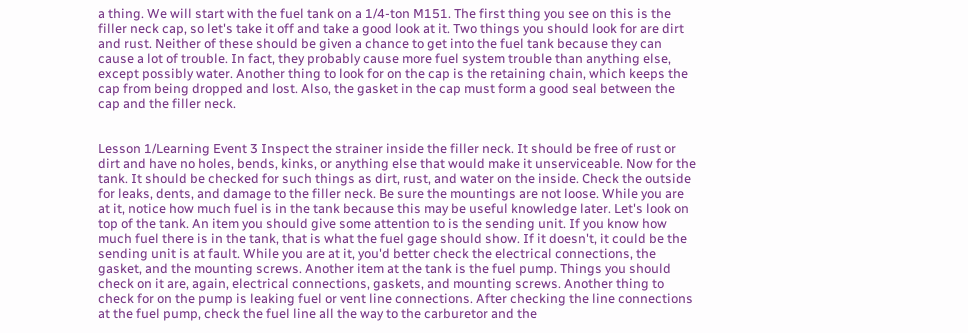a thing. We will start with the fuel tank on a 1/4-ton M151. The first thing you see on this is the filler neck cap, so let's take it off and take a good look at it. Two things you should look for are dirt and rust. Neither of these should be given a chance to get into the fuel tank because they can cause a lot of trouble. In fact, they probably cause more fuel system trouble than anything else, except possibly water. Another thing to look for on the cap is the retaining chain, which keeps the cap from being dropped and lost. Also, the gasket in the cap must form a good seal between the cap and the filler neck.


Lesson 1/Learning Event 3 Inspect the strainer inside the filler neck. It should be free of rust or dirt and have no holes, bends, kinks, or anything else that would make it unserviceable. Now for the tank. It should be checked for such things as dirt, rust, and water on the inside. Check the outside for leaks, dents, and damage to the filler neck. Be sure the mountings are not loose. While you are at it, notice how much fuel is in the tank because this may be useful knowledge later. Let's look on top of the tank. An item you should give some attention to is the sending unit. If you know how much fuel there is in the tank, that is what the fuel gage should show. If it doesn't, it could be the sending unit is at fault. While you are at it, you'd better check the electrical connections, the gasket, and the mounting screws. Another item at the tank is the fuel pump. Things you should check on it are, again, electrical connections, gaskets, and mounting screws. Another thing to check for on the pump is leaking fuel or vent line connections. After checking the line connections at the fuel pump, check the fuel line all the way to the carburetor and the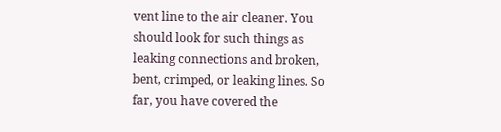vent line to the air cleaner. You should look for such things as leaking connections and broken, bent, crimped, or leaking lines. So far, you have covered the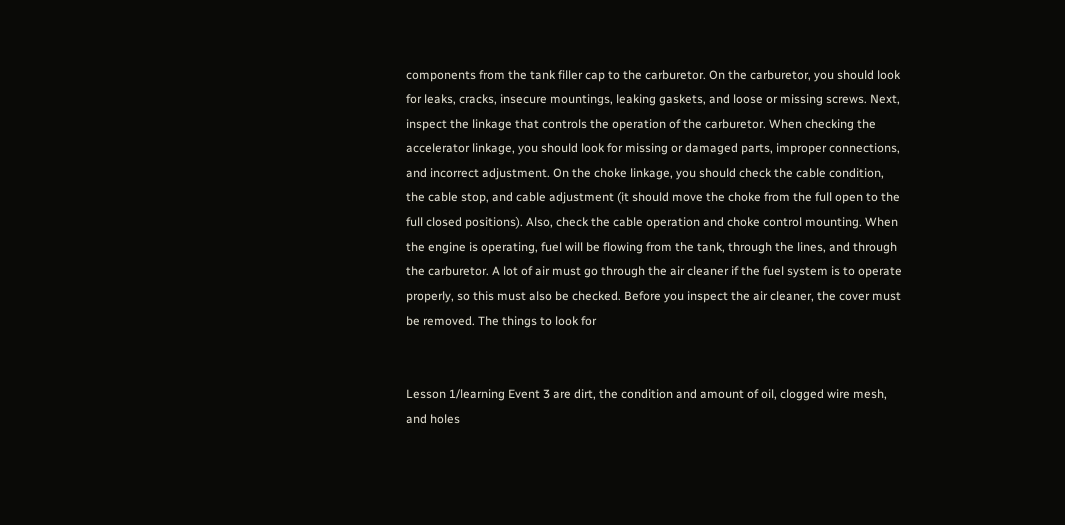components from the tank filler cap to the carburetor. On the carburetor, you should look for leaks, cracks, insecure mountings, leaking gaskets, and loose or missing screws. Next, inspect the linkage that controls the operation of the carburetor. When checking the accelerator linkage, you should look for missing or damaged parts, improper connections, and incorrect adjustment. On the choke linkage, you should check the cable condition, the cable stop, and cable adjustment (it should move the choke from the full open to the full closed positions). Also, check the cable operation and choke control mounting. When the engine is operating, fuel will be flowing from the tank, through the lines, and through the carburetor. A lot of air must go through the air cleaner if the fuel system is to operate properly, so this must also be checked. Before you inspect the air cleaner, the cover must be removed. The things to look for


Lesson 1/learning Event 3 are dirt, the condition and amount of oil, clogged wire mesh, and holes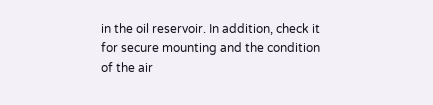in the oil reservoir. In addition, check it for secure mounting and the condition of the air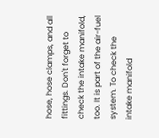hose, hose clamps, and all fittings. Don't forget to check the intake manifold, too. It is part of the air-fuel system. To check the intake manifold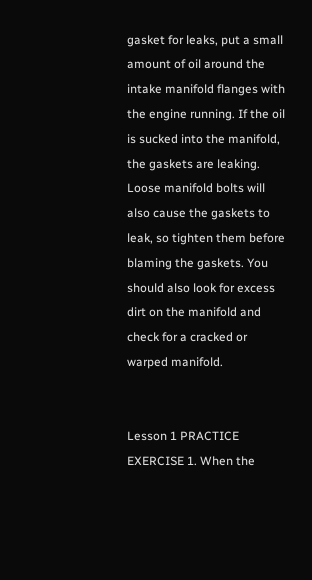gasket for leaks, put a small amount of oil around the intake manifold flanges with the engine running. If the oil is sucked into the manifold, the gaskets are leaking. Loose manifold bolts will also cause the gaskets to leak, so tighten them before blaming the gaskets. You should also look for excess dirt on the manifold and check for a cracked or warped manifold.


Lesson 1 PRACTICE EXERCISE 1. When the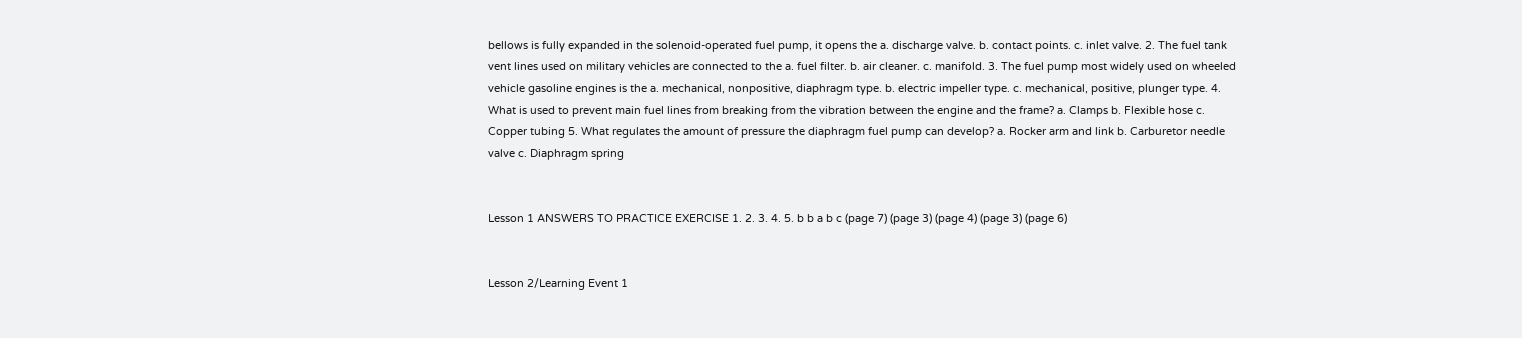bellows is fully expanded in the solenoid-operated fuel pump, it opens the a. discharge valve. b. contact points. c. inlet valve. 2. The fuel tank vent lines used on military vehicles are connected to the a. fuel filter. b. air cleaner. c. manifold. 3. The fuel pump most widely used on wheeled vehicle gasoline engines is the a. mechanical, nonpositive, diaphragm type. b. electric impeller type. c. mechanical, positive, plunger type. 4. What is used to prevent main fuel lines from breaking from the vibration between the engine and the frame? a. Clamps b. Flexible hose c. Copper tubing 5. What regulates the amount of pressure the diaphragm fuel pump can develop? a. Rocker arm and link b. Carburetor needle valve c. Diaphragm spring


Lesson 1 ANSWERS TO PRACTICE EXERCISE 1. 2. 3. 4. 5. b b a b c (page 7) (page 3) (page 4) (page 3) (page 6)


Lesson 2/Learning Event 1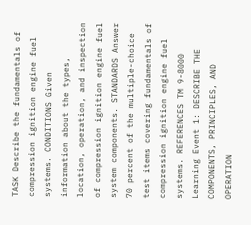TASK Describe the fundamentals of compression ignition engine fuel systems. CONDITIONS Given information about the types, location, operation, and inspection of compression ignition engine fuel system components. STANDARDS Answer 70 percent of the multiple-choice test items covering fundamentals of compression ignition engine fuel systems. REFERENCES TM 9-8000 Learning Event 1: DESCRIBE THE COMPONENTS, PRINCIPLES, AND OPERATION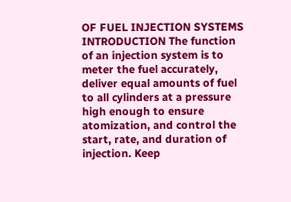OF FUEL INJECTION SYSTEMS INTRODUCTION The function of an injection system is to meter the fuel accurately, deliver equal amounts of fuel to all cylinders at a pressure high enough to ensure atomization, and control the start, rate, and duration of injection. Keep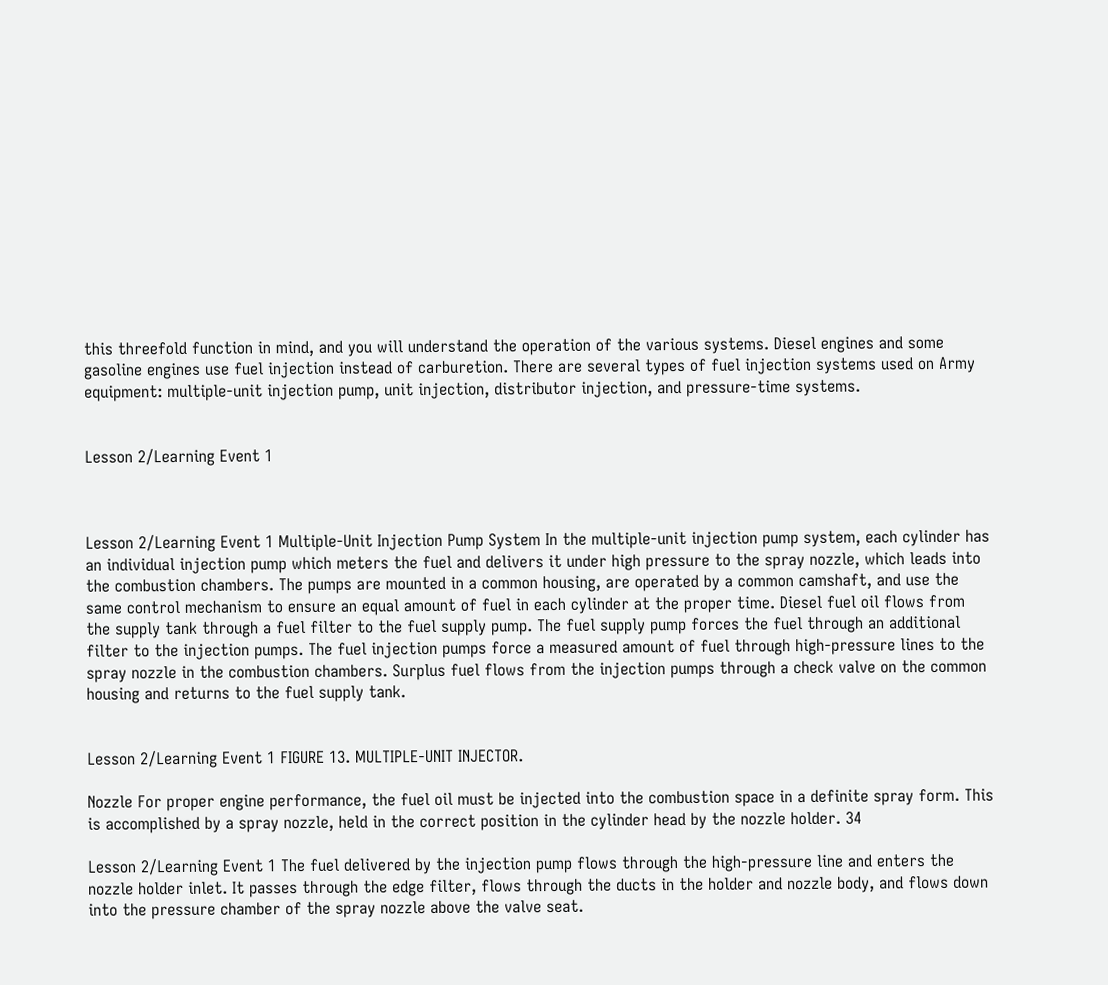this threefold function in mind, and you will understand the operation of the various systems. Diesel engines and some gasoline engines use fuel injection instead of carburetion. There are several types of fuel injection systems used on Army equipment: multiple-unit injection pump, unit injection, distributor injection, and pressure-time systems.


Lesson 2/Learning Event 1



Lesson 2/Learning Event 1 Multiple-Unit Injection Pump System In the multiple-unit injection pump system, each cylinder has an individual injection pump which meters the fuel and delivers it under high pressure to the spray nozzle, which leads into the combustion chambers. The pumps are mounted in a common housing, are operated by a common camshaft, and use the same control mechanism to ensure an equal amount of fuel in each cylinder at the proper time. Diesel fuel oil flows from the supply tank through a fuel filter to the fuel supply pump. The fuel supply pump forces the fuel through an additional filter to the injection pumps. The fuel injection pumps force a measured amount of fuel through high-pressure lines to the spray nozzle in the combustion chambers. Surplus fuel flows from the injection pumps through a check valve on the common housing and returns to the fuel supply tank.


Lesson 2/Learning Event 1 FIGURE 13. MULTIPLE-UNIT INJECTOR.

Nozzle For proper engine performance, the fuel oil must be injected into the combustion space in a definite spray form. This is accomplished by a spray nozzle, held in the correct position in the cylinder head by the nozzle holder. 34

Lesson 2/Learning Event 1 The fuel delivered by the injection pump flows through the high-pressure line and enters the nozzle holder inlet. It passes through the edge filter, flows through the ducts in the holder and nozzle body, and flows down into the pressure chamber of the spray nozzle above the valve seat.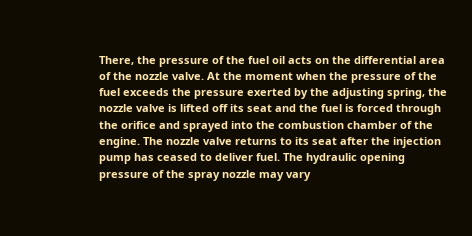There, the pressure of the fuel oil acts on the differential area of the nozzle valve. At the moment when the pressure of the fuel exceeds the pressure exerted by the adjusting spring, the nozzle valve is lifted off its seat and the fuel is forced through the orifice and sprayed into the combustion chamber of the engine. The nozzle valve returns to its seat after the injection pump has ceased to deliver fuel. The hydraulic opening pressure of the spray nozzle may vary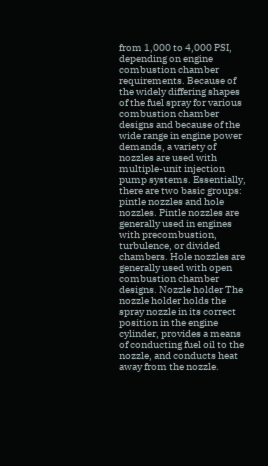from 1,000 to 4,000 PSI, depending on engine combustion chamber requirements. Because of the widely differing shapes of the fuel spray for various combustion chamber designs and because of the wide range in engine power demands, a variety of nozzles are used with multiple-unit injection pump systems. Essentially, there are two basic groups: pintle nozzles and hole nozzles. Pintle nozzles are generally used in engines with precombustion, turbulence, or divided chambers. Hole nozzles are generally used with open combustion chamber designs. Nozzle holder The nozzle holder holds the spray nozzle in its correct position in the engine cylinder, provides a means of conducting fuel oil to the nozzle, and conducts heat away from the nozzle.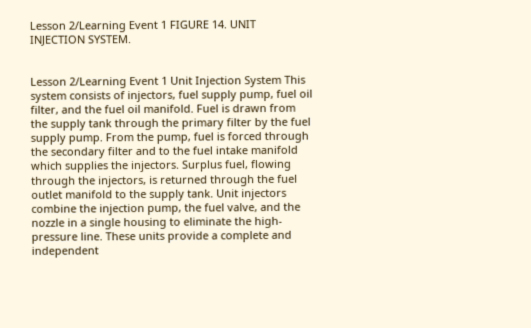Lesson 2/Learning Event 1 FIGURE 14. UNIT INJECTION SYSTEM.


Lesson 2/Learning Event 1 Unit Injection System This system consists of injectors, fuel supply pump, fuel oil filter, and the fuel oil manifold. Fuel is drawn from the supply tank through the primary filter by the fuel supply pump. From the pump, fuel is forced through the secondary filter and to the fuel intake manifold which supplies the injectors. Surplus fuel, flowing through the injectors, is returned through the fuel outlet manifold to the supply tank. Unit injectors combine the injection pump, the fuel valve, and the nozzle in a single housing to eliminate the high-pressure line. These units provide a complete and independent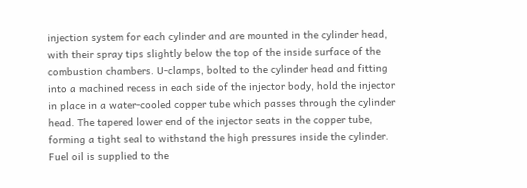injection system for each cylinder and are mounted in the cylinder head, with their spray tips slightly below the top of the inside surface of the combustion chambers. U-clamps, bolted to the cylinder head and fitting into a machined recess in each side of the injector body, hold the injector in place in a water-cooled copper tube which passes through the cylinder head. The tapered lower end of the injector seats in the copper tube, forming a tight seal to withstand the high pressures inside the cylinder. Fuel oil is supplied to the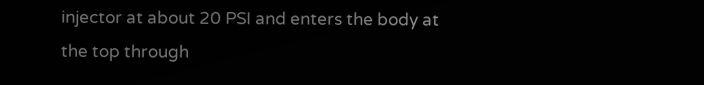injector at about 20 PSI and enters the body at the top through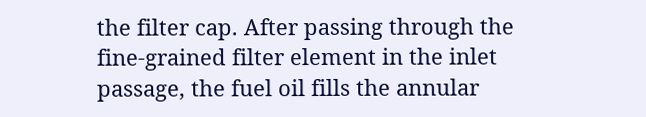the filter cap. After passing through the fine-grained filter element in the inlet passage, the fuel oil fills the annular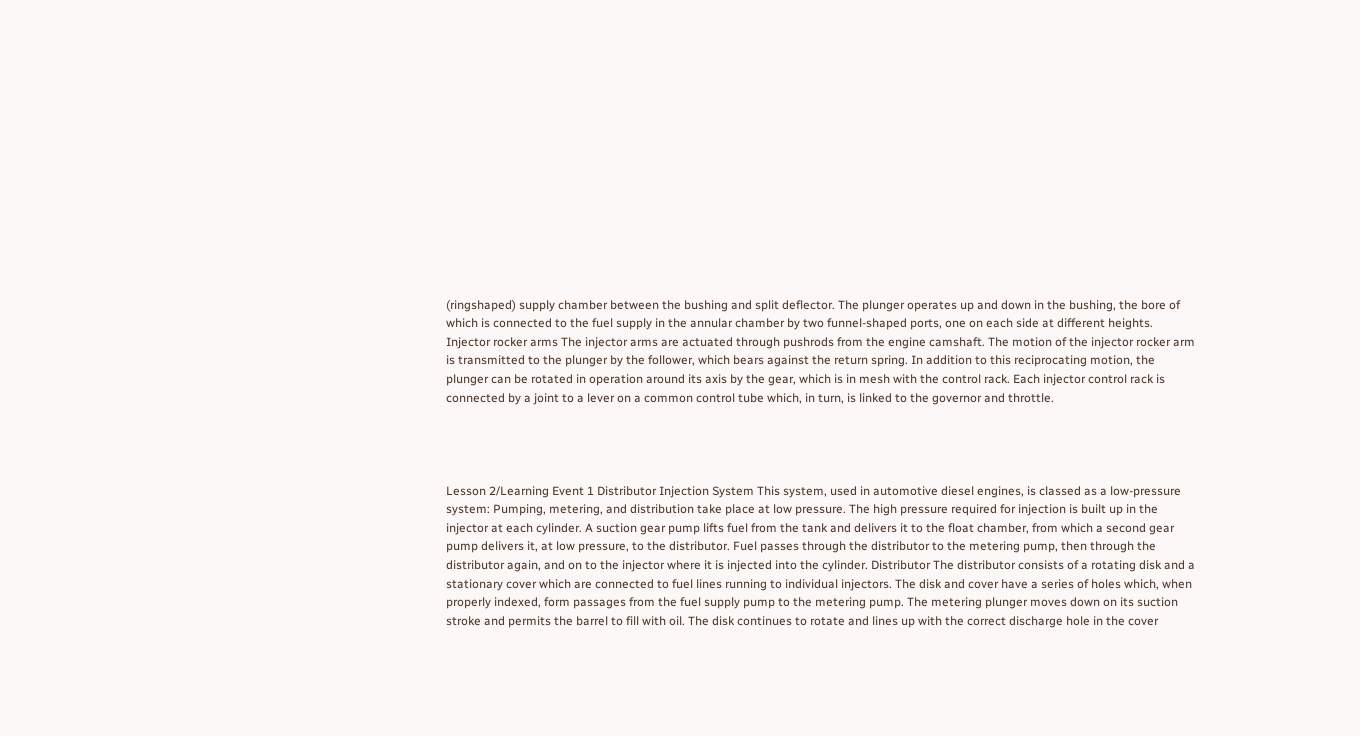(ringshaped) supply chamber between the bushing and split deflector. The plunger operates up and down in the bushing, the bore of which is connected to the fuel supply in the annular chamber by two funnel-shaped ports, one on each side at different heights. Injector rocker arms The injector arms are actuated through pushrods from the engine camshaft. The motion of the injector rocker arm is transmitted to the plunger by the follower, which bears against the return spring. In addition to this reciprocating motion, the plunger can be rotated in operation around its axis by the gear, which is in mesh with the control rack. Each injector control rack is connected by a joint to a lever on a common control tube which, in turn, is linked to the governor and throttle.




Lesson 2/Learning Event 1 Distributor Injection System This system, used in automotive diesel engines, is classed as a low-pressure system: Pumping, metering, and distribution take place at low pressure. The high pressure required for injection is built up in the injector at each cylinder. A suction gear pump lifts fuel from the tank and delivers it to the float chamber, from which a second gear pump delivers it, at low pressure, to the distributor. Fuel passes through the distributor to the metering pump, then through the distributor again, and on to the injector where it is injected into the cylinder. Distributor The distributor consists of a rotating disk and a stationary cover which are connected to fuel lines running to individual injectors. The disk and cover have a series of holes which, when properly indexed, form passages from the fuel supply pump to the metering pump. The metering plunger moves down on its suction stroke and permits the barrel to fill with oil. The disk continues to rotate and lines up with the correct discharge hole in the cover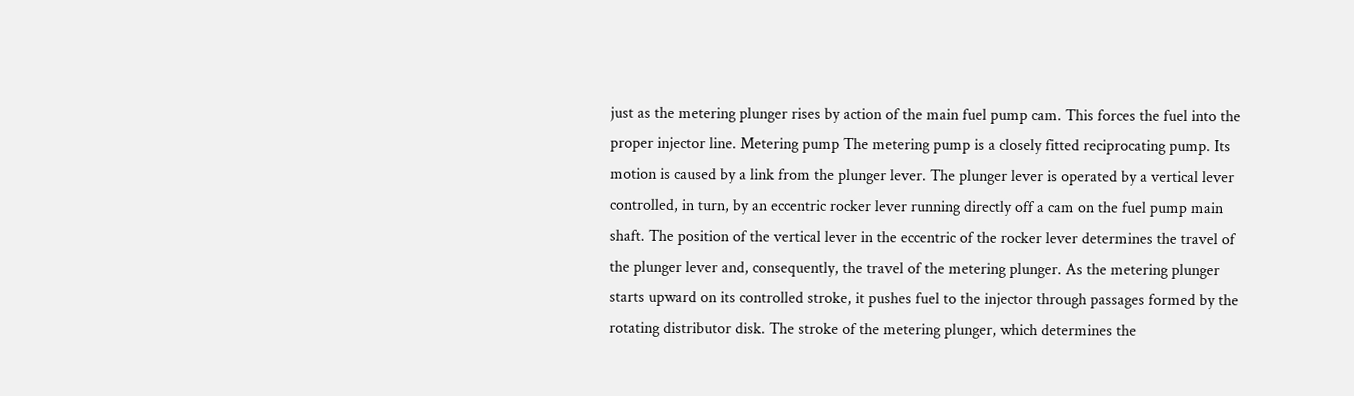just as the metering plunger rises by action of the main fuel pump cam. This forces the fuel into the proper injector line. Metering pump The metering pump is a closely fitted reciprocating pump. Its motion is caused by a link from the plunger lever. The plunger lever is operated by a vertical lever controlled, in turn, by an eccentric rocker lever running directly off a cam on the fuel pump main shaft. The position of the vertical lever in the eccentric of the rocker lever determines the travel of the plunger lever and, consequently, the travel of the metering plunger. As the metering plunger starts upward on its controlled stroke, it pushes fuel to the injector through passages formed by the rotating distributor disk. The stroke of the metering plunger, which determines the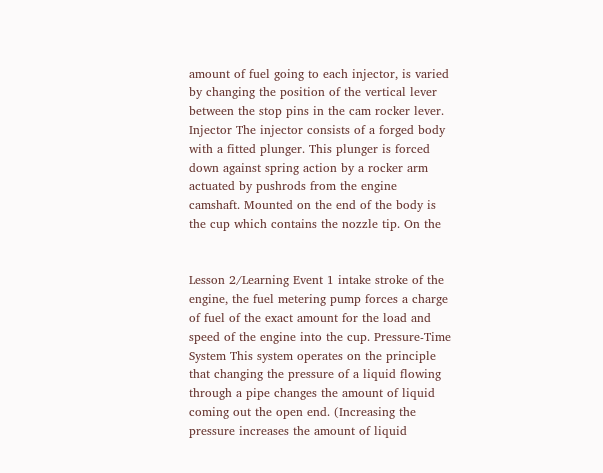amount of fuel going to each injector, is varied by changing the position of the vertical lever between the stop pins in the cam rocker lever. Injector The injector consists of a forged body with a fitted plunger. This plunger is forced down against spring action by a rocker arm actuated by pushrods from the engine camshaft. Mounted on the end of the body is the cup which contains the nozzle tip. On the


Lesson 2/Learning Event 1 intake stroke of the engine, the fuel metering pump forces a charge of fuel of the exact amount for the load and speed of the engine into the cup. Pressure-Time System This system operates on the principle that changing the pressure of a liquid flowing through a pipe changes the amount of liquid coming out the open end. (Increasing the pressure increases the amount of liquid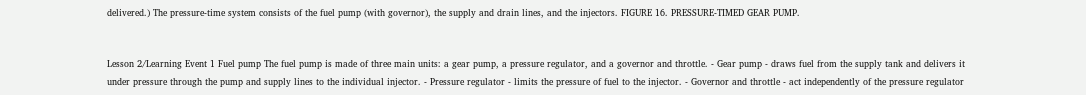delivered.) The pressure-time system consists of the fuel pump (with governor), the supply and drain lines, and the injectors. FIGURE 16. PRESSURE-TIMED GEAR PUMP.


Lesson 2/Learning Event 1 Fuel pump The fuel pump is made of three main units: a gear pump, a pressure regulator, and a governor and throttle. - Gear pump - draws fuel from the supply tank and delivers it under pressure through the pump and supply lines to the individual injector. - Pressure regulator - limits the pressure of fuel to the injector. - Governor and throttle - act independently of the pressure regulator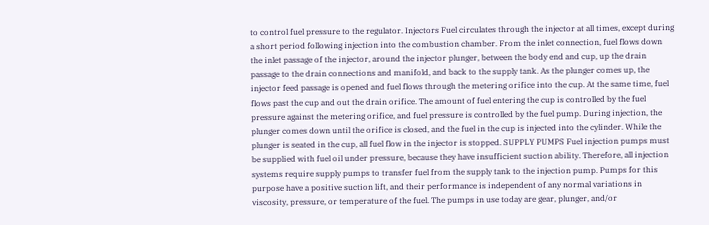to control fuel pressure to the regulator. Injectors Fuel circulates through the injector at all times, except during a short period following injection into the combustion chamber. From the inlet connection, fuel flows down the inlet passage of the injector, around the injector plunger, between the body end and cup, up the drain passage to the drain connections and manifold, and back to the supply tank. As the plunger comes up, the injector feed passage is opened and fuel flows through the metering orifice into the cup. At the same time, fuel flows past the cup and out the drain orifice. The amount of fuel entering the cup is controlled by the fuel pressure against the metering orifice, and fuel pressure is controlled by the fuel pump. During injection, the plunger comes down until the orifice is closed, and the fuel in the cup is injected into the cylinder. While the plunger is seated in the cup, all fuel flow in the injector is stopped. SUPPLY PUMPS Fuel injection pumps must be supplied with fuel oil under pressure, because they have insufficient suction ability. Therefore, all injection systems require supply pumps to transfer fuel from the supply tank to the injection pump. Pumps for this purpose have a positive suction lift, and their performance is independent of any normal variations in viscosity, pressure, or temperature of the fuel. The pumps in use today are gear, plunger, and/or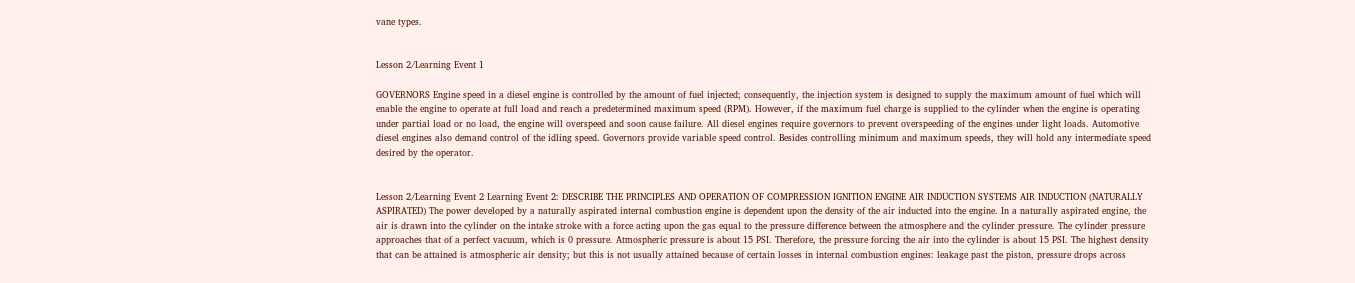vane types.


Lesson 2/Learning Event 1

GOVERNORS Engine speed in a diesel engine is controlled by the amount of fuel injected; consequently, the injection system is designed to supply the maximum amount of fuel which will enable the engine to operate at full load and reach a predetermined maximum speed (RPM). However, if the maximum fuel charge is supplied to the cylinder when the engine is operating under partial load or no load, the engine will overspeed and soon cause failure. All diesel engines require governors to prevent overspeeding of the engines under light loads. Automotive diesel engines also demand control of the idling speed. Governors provide variable speed control. Besides controlling minimum and maximum speeds, they will hold any intermediate speed desired by the operator.


Lesson 2/Learning Event 2 Learning Event 2: DESCRIBE THE PRINCIPLES AND OPERATION OF COMPRESSION IGNITION ENGINE AIR INDUCTION SYSTEMS AIR INDUCTION (NATURALLY ASPIRATED) The power developed by a naturally aspirated internal combustion engine is dependent upon the density of the air inducted into the engine. In a naturally aspirated engine, the air is drawn into the cylinder on the intake stroke with a force acting upon the gas equal to the pressure difference between the atmosphere and the cylinder pressure. The cylinder pressure approaches that of a perfect vacuum, which is 0 pressure. Atmospheric pressure is about 15 PSI. Therefore, the pressure forcing the air into the cylinder is about 15 PSI. The highest density that can be attained is atmospheric air density; but this is not usually attained because of certain losses in internal combustion engines: leakage past the piston, pressure drops across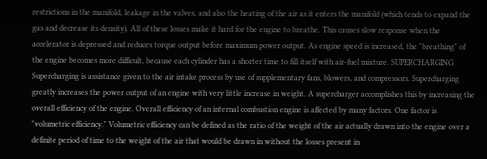restrictions in the manifold, leakage in the valves, and also the heating of the air as it enters the manifold (which tends to expand the gas and decrease its density). All of these losses make it hard for the engine to breathe. This causes slow response when the accelerator is depressed and reduces torque output before maximum power output. As engine speed is increased, the "breathing" of the engine becomes more difficult, because each cylinder has a shorter time to fill itself with air-fuel mixture. SUPERCHARGING Supercharging is assistance given to the air intake process by use of supplementary fans, blowers, and compressors. Supercharging greatly increases the power output of an engine with very little increase in weight. A supercharger accomplishes this by increasing the overall efficiency of the engine. Overall efficiency of an internal combustion engine is affected by many factors. One factor is "volumetric efficiency." Volumetric efficiency can be defined as the ratio of the weight of the air actually drawn into the engine over a definite period of time to the weight of the air that would be drawn in without the losses present in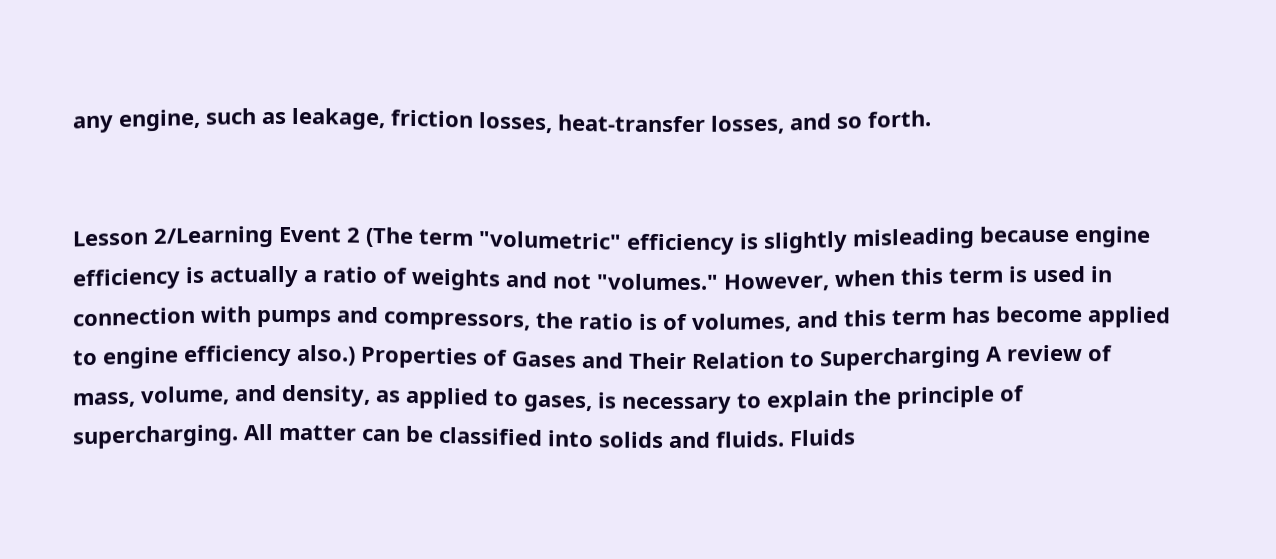any engine, such as leakage, friction losses, heat-transfer losses, and so forth.


Lesson 2/Learning Event 2 (The term "volumetric" efficiency is slightly misleading because engine efficiency is actually a ratio of weights and not "volumes." However, when this term is used in connection with pumps and compressors, the ratio is of volumes, and this term has become applied to engine efficiency also.) Properties of Gases and Their Relation to Supercharging A review of mass, volume, and density, as applied to gases, is necessary to explain the principle of supercharging. All matter can be classified into solids and fluids. Fluids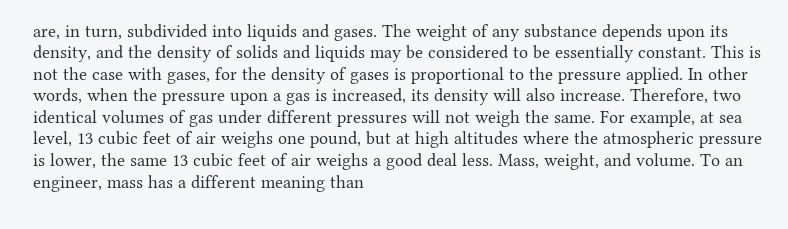are, in turn, subdivided into liquids and gases. The weight of any substance depends upon its density, and the density of solids and liquids may be considered to be essentially constant. This is not the case with gases, for the density of gases is proportional to the pressure applied. In other words, when the pressure upon a gas is increased, its density will also increase. Therefore, two identical volumes of gas under different pressures will not weigh the same. For example, at sea level, 13 cubic feet of air weighs one pound, but at high altitudes where the atmospheric pressure is lower, the same 13 cubic feet of air weighs a good deal less. Mass, weight, and volume. To an engineer, mass has a different meaning than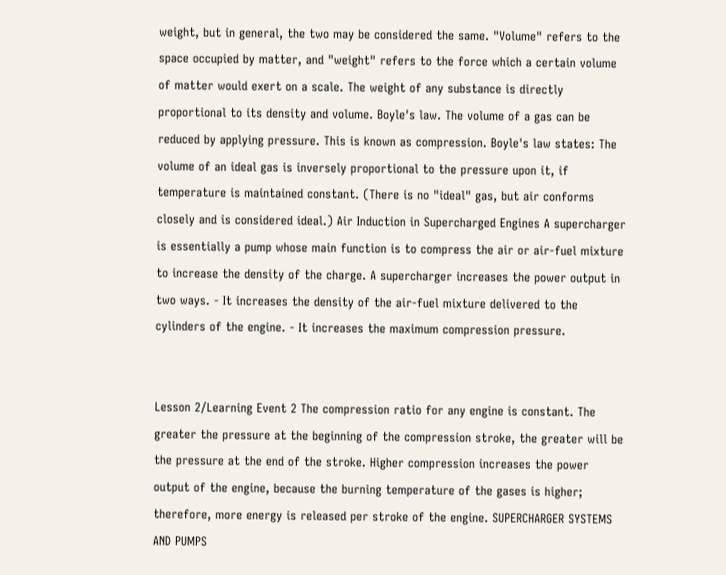weight, but in general, the two may be considered the same. "Volume" refers to the space occupied by matter, and "weight" refers to the force which a certain volume of matter would exert on a scale. The weight of any substance is directly proportional to its density and volume. Boyle's law. The volume of a gas can be reduced by applying pressure. This is known as compression. Boyle's law states: The volume of an ideal gas is inversely proportional to the pressure upon it, if temperature is maintained constant. (There is no "ideal" gas, but air conforms closely and is considered ideal.) Air Induction in Supercharged Engines A supercharger is essentially a pump whose main function is to compress the air or air-fuel mixture to increase the density of the charge. A supercharger increases the power output in two ways. - It increases the density of the air-fuel mixture delivered to the cylinders of the engine. - It increases the maximum compression pressure.


Lesson 2/Learning Event 2 The compression ratio for any engine is constant. The greater the pressure at the beginning of the compression stroke, the greater will be the pressure at the end of the stroke. Higher compression increases the power output of the engine, because the burning temperature of the gases is higher; therefore, more energy is released per stroke of the engine. SUPERCHARGER SYSTEMS AND PUMPS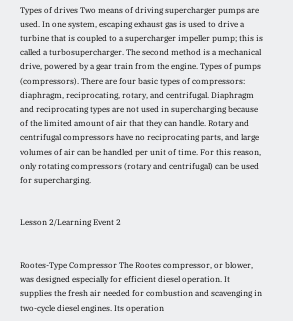Types of drives Two means of driving supercharger pumps are used. In one system, escaping exhaust gas is used to drive a turbine that is coupled to a supercharger impeller pump; this is called a turbosupercharger. The second method is a mechanical drive, powered by a gear train from the engine. Types of pumps (compressors). There are four basic types of compressors: diaphragm, reciprocating, rotary, and centrifugal. Diaphragm and reciprocating types are not used in supercharging because of the limited amount of air that they can handle. Rotary and centrifugal compressors have no reciprocating parts, and large volumes of air can be handled per unit of time. For this reason, only rotating compressors (rotary and centrifugal) can be used for supercharging.


Lesson 2/Learning Event 2


Rootes-Type Compressor The Rootes compressor, or blower, was designed especially for efficient diesel operation. It supplies the fresh air needed for combustion and scavenging in two-cycle diesel engines. Its operation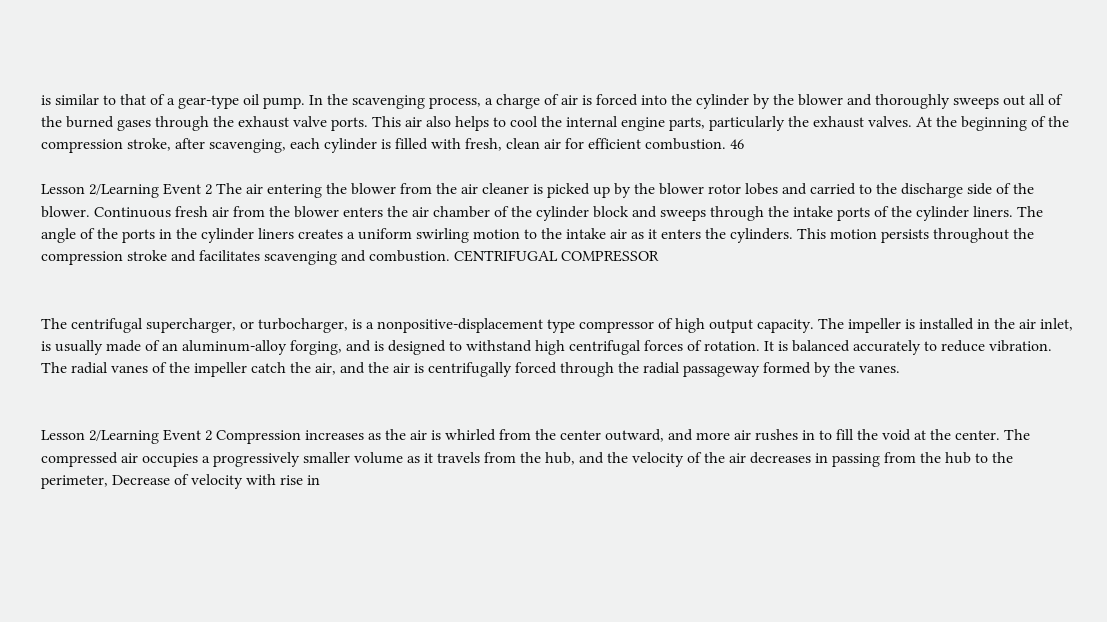is similar to that of a gear-type oil pump. In the scavenging process, a charge of air is forced into the cylinder by the blower and thoroughly sweeps out all of the burned gases through the exhaust valve ports. This air also helps to cool the internal engine parts, particularly the exhaust valves. At the beginning of the compression stroke, after scavenging, each cylinder is filled with fresh, clean air for efficient combustion. 46

Lesson 2/Learning Event 2 The air entering the blower from the air cleaner is picked up by the blower rotor lobes and carried to the discharge side of the blower. Continuous fresh air from the blower enters the air chamber of the cylinder block and sweeps through the intake ports of the cylinder liners. The angle of the ports in the cylinder liners creates a uniform swirling motion to the intake air as it enters the cylinders. This motion persists throughout the compression stroke and facilitates scavenging and combustion. CENTRIFUGAL COMPRESSOR


The centrifugal supercharger, or turbocharger, is a nonpositive-displacement type compressor of high output capacity. The impeller is installed in the air inlet, is usually made of an aluminum-alloy forging, and is designed to withstand high centrifugal forces of rotation. It is balanced accurately to reduce vibration. The radial vanes of the impeller catch the air, and the air is centrifugally forced through the radial passageway formed by the vanes.


Lesson 2/Learning Event 2 Compression increases as the air is whirled from the center outward, and more air rushes in to fill the void at the center. The compressed air occupies a progressively smaller volume as it travels from the hub, and the velocity of the air decreases in passing from the hub to the perimeter, Decrease of velocity with rise in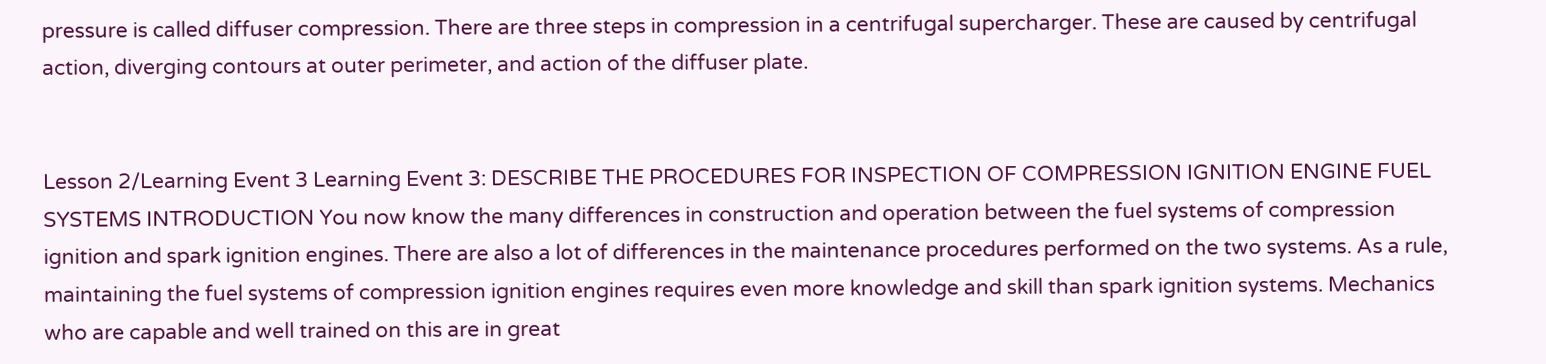pressure is called diffuser compression. There are three steps in compression in a centrifugal supercharger. These are caused by centrifugal action, diverging contours at outer perimeter, and action of the diffuser plate.


Lesson 2/Learning Event 3 Learning Event 3: DESCRIBE THE PROCEDURES FOR INSPECTION OF COMPRESSION IGNITION ENGINE FUEL SYSTEMS INTRODUCTION You now know the many differences in construction and operation between the fuel systems of compression ignition and spark ignition engines. There are also a lot of differences in the maintenance procedures performed on the two systems. As a rule, maintaining the fuel systems of compression ignition engines requires even more knowledge and skill than spark ignition systems. Mechanics who are capable and well trained on this are in great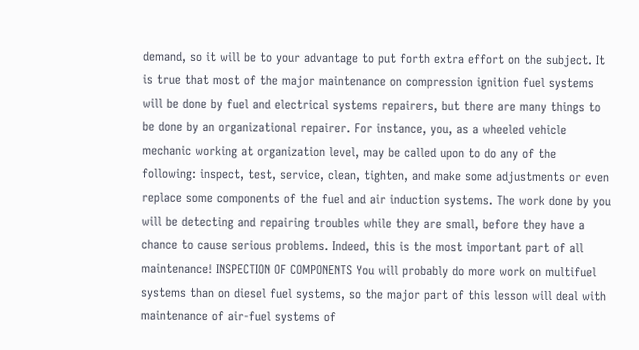demand, so it will be to your advantage to put forth extra effort on the subject. It is true that most of the major maintenance on compression ignition fuel systems will be done by fuel and electrical systems repairers, but there are many things to be done by an organizational repairer. For instance, you, as a wheeled vehicle mechanic working at organization level, may be called upon to do any of the following: inspect, test, service, clean, tighten, and make some adjustments or even replace some components of the fuel and air induction systems. The work done by you will be detecting and repairing troubles while they are small, before they have a chance to cause serious problems. Indeed, this is the most important part of all maintenance! INSPECTION OF COMPONENTS You will probably do more work on multifuel systems than on diesel fuel systems, so the major part of this lesson will deal with maintenance of air-fuel systems of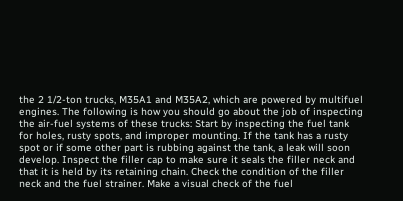the 2 1/2-ton trucks, M35A1 and M35A2, which are powered by multifuel engines. The following is how you should go about the job of inspecting the air-fuel systems of these trucks: Start by inspecting the fuel tank for holes, rusty spots, and improper mounting. If the tank has a rusty spot or if some other part is rubbing against the tank, a leak will soon develop. Inspect the filler cap to make sure it seals the filler neck and that it is held by its retaining chain. Check the condition of the filler neck and the fuel strainer. Make a visual check of the fuel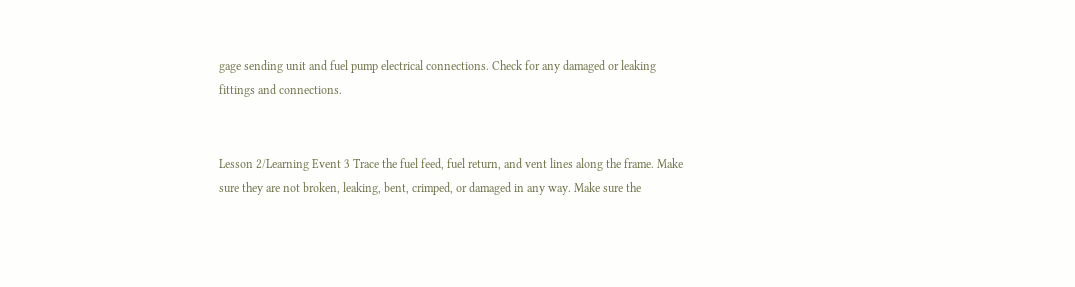gage sending unit and fuel pump electrical connections. Check for any damaged or leaking fittings and connections.


Lesson 2/Learning Event 3 Trace the fuel feed, fuel return, and vent lines along the frame. Make sure they are not broken, leaking, bent, crimped, or damaged in any way. Make sure the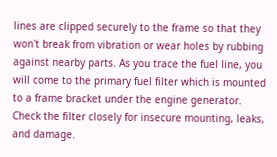lines are clipped securely to the frame so that they won't break from vibration or wear holes by rubbing against nearby parts. As you trace the fuel line, you will come to the primary fuel filter which is mounted to a frame bracket under the engine generator. Check the filter closely for insecure mounting, leaks, and damage.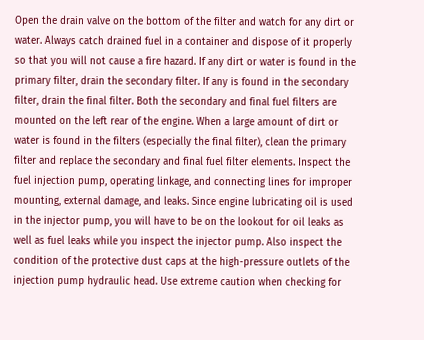Open the drain valve on the bottom of the filter and watch for any dirt or water. Always catch drained fuel in a container and dispose of it properly so that you will not cause a fire hazard. If any dirt or water is found in the primary filter, drain the secondary filter. If any is found in the secondary filter, drain the final filter. Both the secondary and final fuel filters are mounted on the left rear of the engine. When a large amount of dirt or water is found in the filters (especially the final filter), clean the primary filter and replace the secondary and final fuel filter elements. Inspect the fuel injection pump, operating linkage, and connecting lines for improper mounting, external damage, and leaks. Since engine lubricating oil is used in the injector pump, you will have to be on the lookout for oil leaks as well as fuel leaks while you inspect the injector pump. Also inspect the condition of the protective dust caps at the high-pressure outlets of the injection pump hydraulic head. Use extreme caution when checking for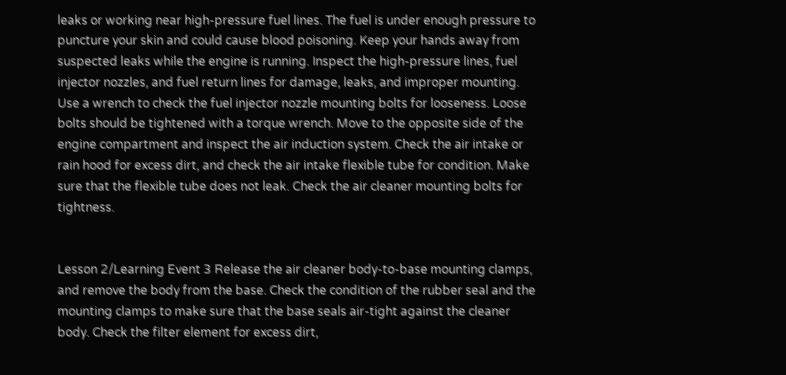leaks or working near high-pressure fuel lines. The fuel is under enough pressure to puncture your skin and could cause blood poisoning. Keep your hands away from suspected leaks while the engine is running. Inspect the high-pressure lines, fuel injector nozzles, and fuel return lines for damage, leaks, and improper mounting. Use a wrench to check the fuel injector nozzle mounting bolts for looseness. Loose bolts should be tightened with a torque wrench. Move to the opposite side of the engine compartment and inspect the air induction system. Check the air intake or rain hood for excess dirt, and check the air intake flexible tube for condition. Make sure that the flexible tube does not leak. Check the air cleaner mounting bolts for tightness.


Lesson 2/Learning Event 3 Release the air cleaner body-to-base mounting clamps, and remove the body from the base. Check the condition of the rubber seal and the mounting clamps to make sure that the base seals air-tight against the cleaner body. Check the filter element for excess dirt,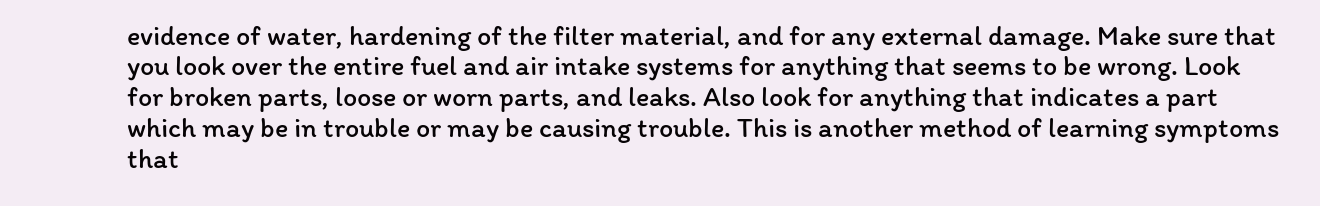evidence of water, hardening of the filter material, and for any external damage. Make sure that you look over the entire fuel and air intake systems for anything that seems to be wrong. Look for broken parts, loose or worn parts, and leaks. Also look for anything that indicates a part which may be in trouble or may be causing trouble. This is another method of learning symptoms that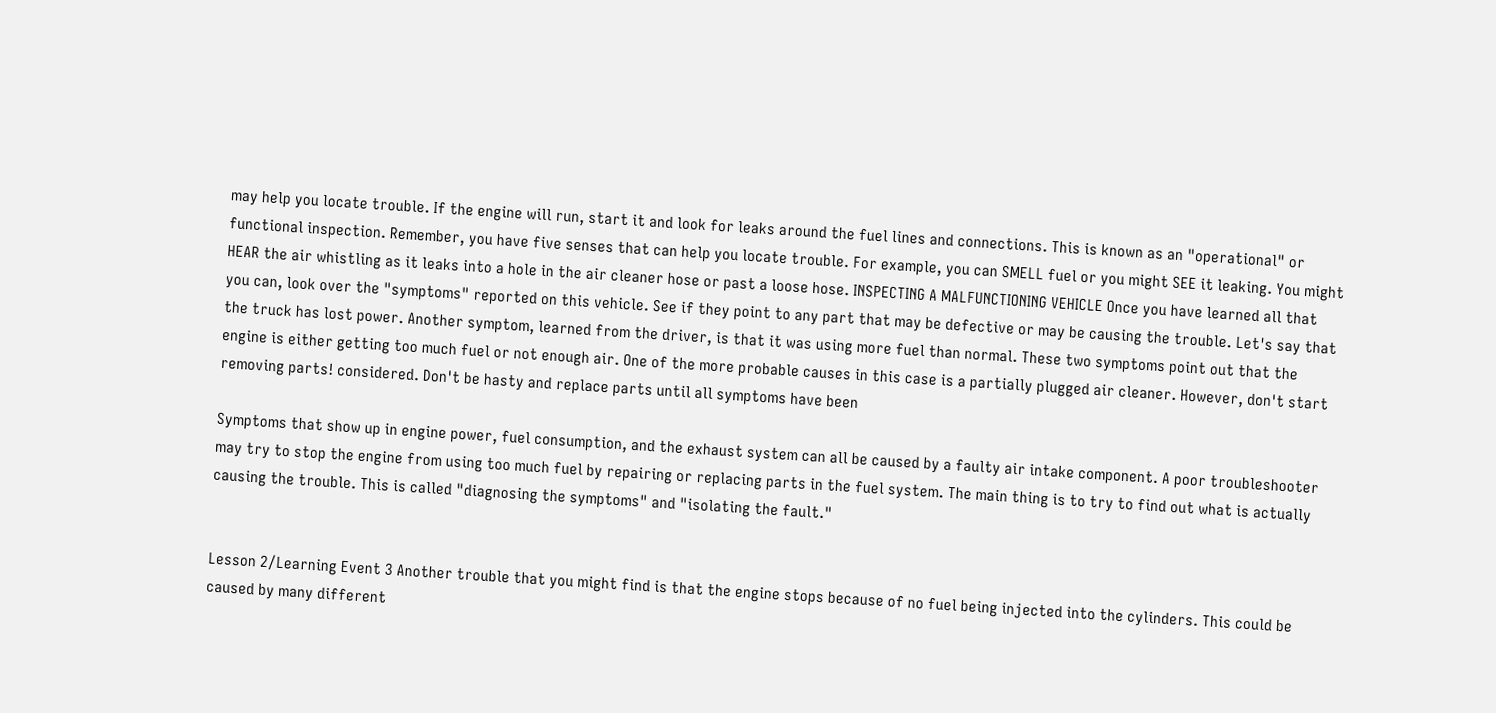may help you locate trouble. If the engine will run, start it and look for leaks around the fuel lines and connections. This is known as an "operational" or functional inspection. Remember, you have five senses that can help you locate trouble. For example, you can SMELL fuel or you might SEE it leaking. You might HEAR the air whistling as it leaks into a hole in the air cleaner hose or past a loose hose. INSPECTING A MALFUNCTIONING VEHICLE Once you have learned all that you can, look over the "symptoms" reported on this vehicle. See if they point to any part that may be defective or may be causing the trouble. Let's say that the truck has lost power. Another symptom, learned from the driver, is that it was using more fuel than normal. These two symptoms point out that the engine is either getting too much fuel or not enough air. One of the more probable causes in this case is a partially plugged air cleaner. However, don't start removing parts! considered. Don't be hasty and replace parts until all symptoms have been

Symptoms that show up in engine power, fuel consumption, and the exhaust system can all be caused by a faulty air intake component. A poor troubleshooter may try to stop the engine from using too much fuel by repairing or replacing parts in the fuel system. The main thing is to try to find out what is actually causing the trouble. This is called "diagnosing the symptoms" and "isolating the fault."


Lesson 2/Learning Event 3 Another trouble that you might find is that the engine stops because of no fuel being injected into the cylinders. This could be caused by many different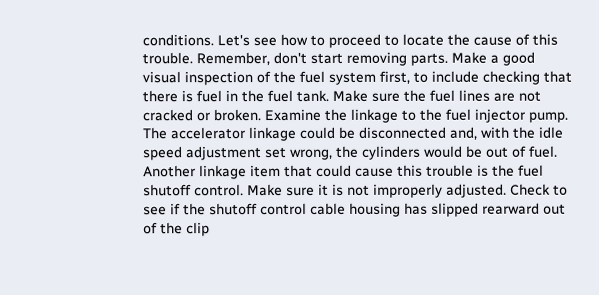conditions. Let's see how to proceed to locate the cause of this trouble. Remember, don't start removing parts. Make a good visual inspection of the fuel system first, to include checking that there is fuel in the fuel tank. Make sure the fuel lines are not cracked or broken. Examine the linkage to the fuel injector pump. The accelerator linkage could be disconnected and, with the idle speed adjustment set wrong, the cylinders would be out of fuel. Another linkage item that could cause this trouble is the fuel shutoff control. Make sure it is not improperly adjusted. Check to see if the shutoff control cable housing has slipped rearward out of the clip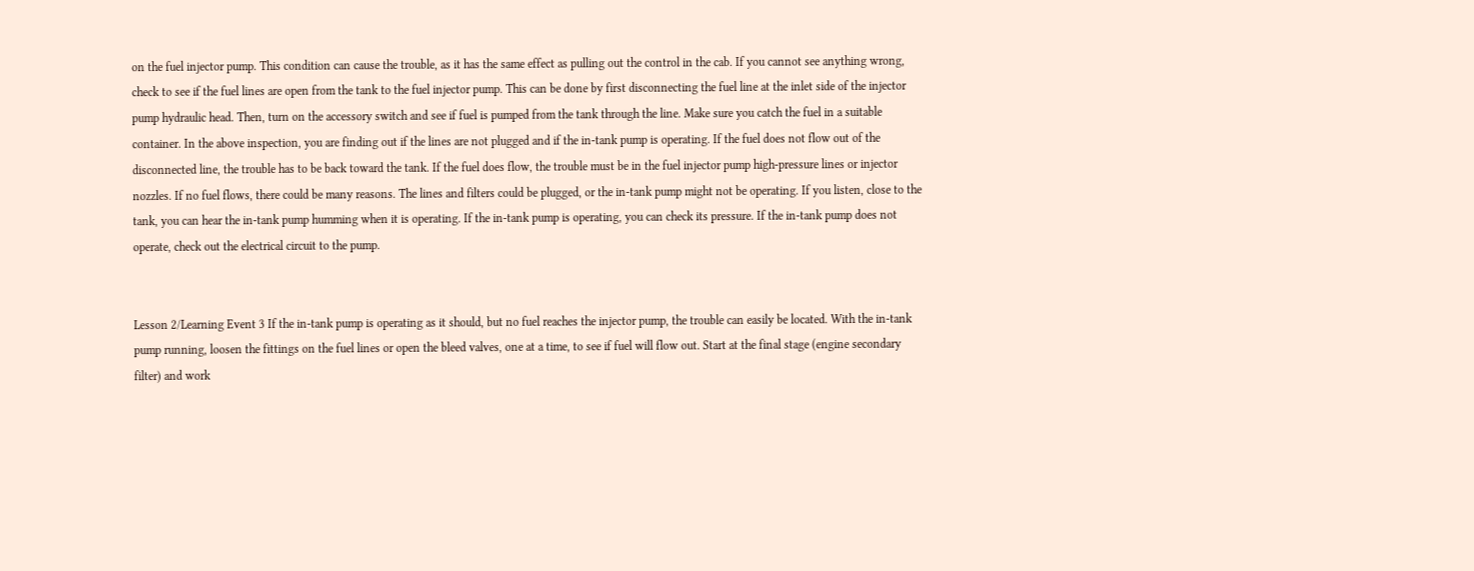on the fuel injector pump. This condition can cause the trouble, as it has the same effect as pulling out the control in the cab. If you cannot see anything wrong, check to see if the fuel lines are open from the tank to the fuel injector pump. This can be done by first disconnecting the fuel line at the inlet side of the injector pump hydraulic head. Then, turn on the accessory switch and see if fuel is pumped from the tank through the line. Make sure you catch the fuel in a suitable container. In the above inspection, you are finding out if the lines are not plugged and if the in-tank pump is operating. If the fuel does not flow out of the disconnected line, the trouble has to be back toward the tank. If the fuel does flow, the trouble must be in the fuel injector pump high-pressure lines or injector nozzles. If no fuel flows, there could be many reasons. The lines and filters could be plugged, or the in-tank pump might not be operating. If you listen, close to the tank, you can hear the in-tank pump humming when it is operating. If the in-tank pump is operating, you can check its pressure. If the in-tank pump does not operate, check out the electrical circuit to the pump.


Lesson 2/Learning Event 3 If the in-tank pump is operating as it should, but no fuel reaches the injector pump, the trouble can easily be located. With the in-tank pump running, loosen the fittings on the fuel lines or open the bleed valves, one at a time, to see if fuel will flow out. Start at the final stage (engine secondary filter) and work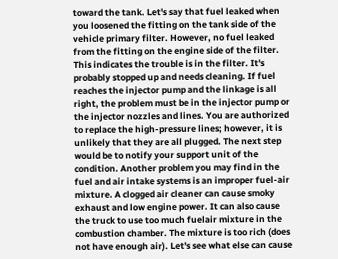toward the tank. Let's say that fuel leaked when you loosened the fitting on the tank side of the vehicle primary filter. However, no fuel leaked from the fitting on the engine side of the filter. This indicates the trouble is in the filter. It's probably stopped up and needs cleaning. If fuel reaches the injector pump and the linkage is all right, the problem must be in the injector pump or the injector nozzles and lines. You are authorized to replace the high-pressure lines; however, it is unlikely that they are all plugged. The next step would be to notify your support unit of the condition. Another problem you may find in the fuel and air intake systems is an improper fuel-air mixture. A clogged air cleaner can cause smoky exhaust and low engine power. It can also cause the truck to use too much fuelair mixture in the combustion chamber. The mixture is too rich (does not have enough air). Let's see what else can cause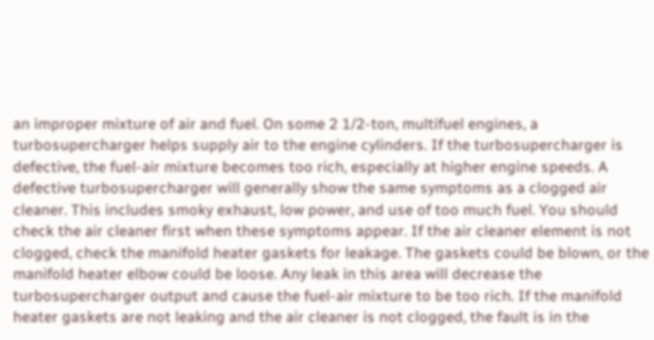an improper mixture of air and fuel. On some 2 1/2-ton, multifuel engines, a turbosupercharger helps supply air to the engine cylinders. If the turbosupercharger is defective, the fuel-air mixture becomes too rich, especially at higher engine speeds. A defective turbosupercharger will generally show the same symptoms as a clogged air cleaner. This includes smoky exhaust, low power, and use of too much fuel. You should check the air cleaner first when these symptoms appear. If the air cleaner element is not clogged, check the manifold heater gaskets for leakage. The gaskets could be blown, or the manifold heater elbow could be loose. Any leak in this area will decrease the turbosupercharger output and cause the fuel-air mixture to be too rich. If the manifold heater gaskets are not leaking and the air cleaner is not clogged, the fault is in the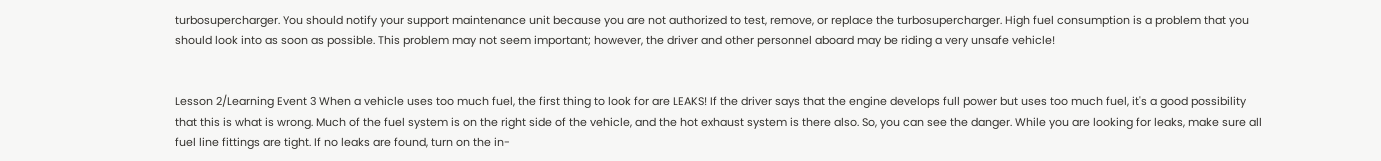turbosupercharger. You should notify your support maintenance unit because you are not authorized to test, remove, or replace the turbosupercharger. High fuel consumption is a problem that you should look into as soon as possible. This problem may not seem important; however, the driver and other personnel aboard may be riding a very unsafe vehicle!


Lesson 2/Learning Event 3 When a vehicle uses too much fuel, the first thing to look for are LEAKS! If the driver says that the engine develops full power but uses too much fuel, it's a good possibility that this is what is wrong. Much of the fuel system is on the right side of the vehicle, and the hot exhaust system is there also. So, you can see the danger. While you are looking for leaks, make sure all fuel line fittings are tight. If no leaks are found, turn on the in-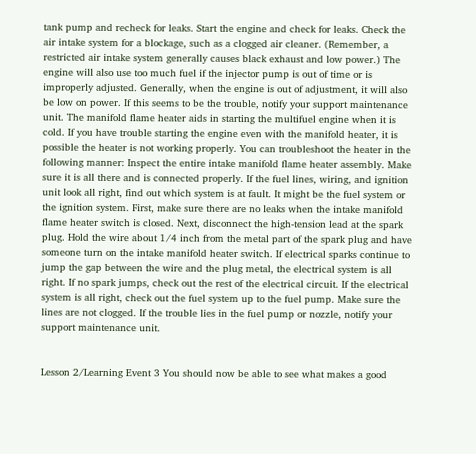tank pump and recheck for leaks. Start the engine and check for leaks. Check the air intake system for a blockage, such as a clogged air cleaner. (Remember, a restricted air intake system generally causes black exhaust and low power.) The engine will also use too much fuel if the injector pump is out of time or is improperly adjusted. Generally, when the engine is out of adjustment, it will also be low on power. If this seems to be the trouble, notify your support maintenance unit. The manifold flame heater aids in starting the multifuel engine when it is cold. If you have trouble starting the engine even with the manifold heater, it is possible the heater is not working properly. You can troubleshoot the heater in the following manner: Inspect the entire intake manifold flame heater assembly. Make sure it is all there and is connected properly. If the fuel lines, wiring, and ignition unit look all right, find out which system is at fault. It might be the fuel system or the ignition system. First, make sure there are no leaks when the intake manifold flame heater switch is closed. Next, disconnect the high-tension lead at the spark plug. Hold the wire about 1/4 inch from the metal part of the spark plug and have someone turn on the intake manifold heater switch. If electrical sparks continue to jump the gap between the wire and the plug metal, the electrical system is all right. If no spark jumps, check out the rest of the electrical circuit. If the electrical system is all right, check out the fuel system up to the fuel pump. Make sure the lines are not clogged. If the trouble lies in the fuel pump or nozzle, notify your support maintenance unit.


Lesson 2/Learning Event 3 You should now be able to see what makes a good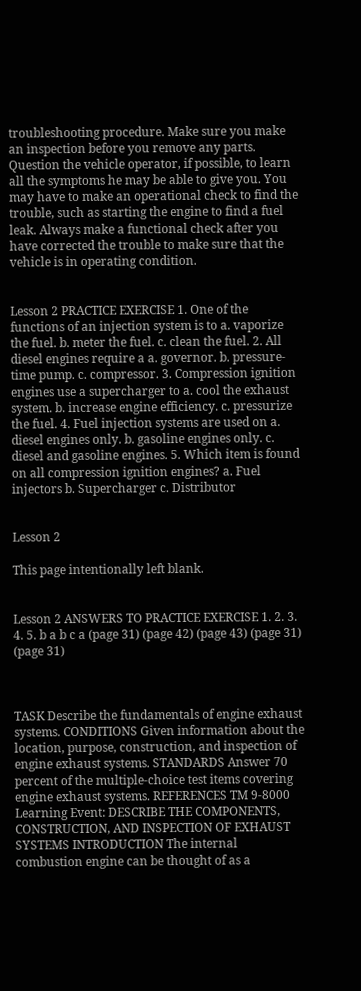troubleshooting procedure. Make sure you make an inspection before you remove any parts. Question the vehicle operator, if possible, to learn all the symptoms he may be able to give you. You may have to make an operational check to find the trouble, such as starting the engine to find a fuel leak. Always make a functional check after you have corrected the trouble to make sure that the vehicle is in operating condition.


Lesson 2 PRACTICE EXERCISE 1. One of the functions of an injection system is to a. vaporize the fuel. b. meter the fuel. c. clean the fuel. 2. All diesel engines require a a. governor. b. pressure-time pump. c. compressor. 3. Compression ignition engines use a supercharger to a. cool the exhaust system. b. increase engine efficiency. c. pressurize the fuel. 4. Fuel injection systems are used on a. diesel engines only. b. gasoline engines only. c. diesel and gasoline engines. 5. Which item is found on all compression ignition engines? a. Fuel injectors b. Supercharger c. Distributor


Lesson 2

This page intentionally left blank.


Lesson 2 ANSWERS TO PRACTICE EXERCISE 1. 2. 3. 4. 5. b a b c a (page 31) (page 42) (page 43) (page 31) (page 31)



TASK Describe the fundamentals of engine exhaust systems. CONDITIONS Given information about the location, purpose, construction, and inspection of engine exhaust systems. STANDARDS Answer 70 percent of the multiple-choice test items covering engine exhaust systems. REFERENCES TM 9-8000 Learning Event: DESCRIBE THE COMPONENTS, CONSTRUCTION, AND INSPECTION OF EXHAUST SYSTEMS INTRODUCTION The internal combustion engine can be thought of as a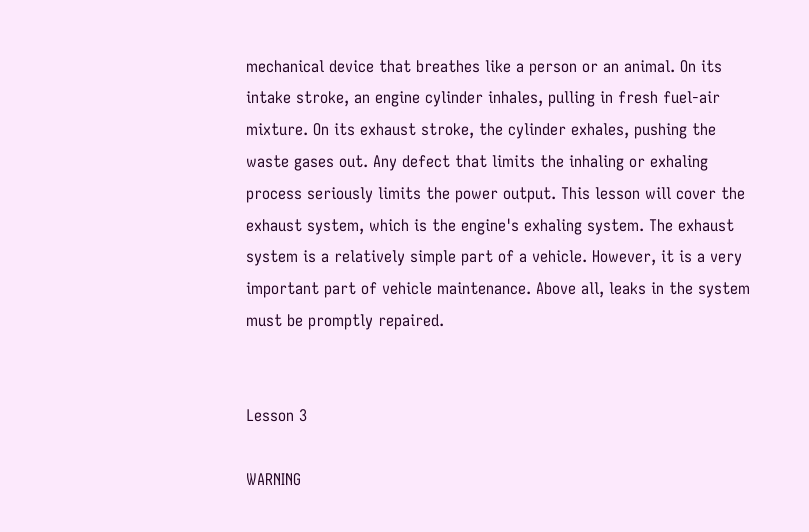mechanical device that breathes like a person or an animal. On its intake stroke, an engine cylinder inhales, pulling in fresh fuel-air mixture. On its exhaust stroke, the cylinder exhales, pushing the waste gases out. Any defect that limits the inhaling or exhaling process seriously limits the power output. This lesson will cover the exhaust system, which is the engine's exhaling system. The exhaust system is a relatively simple part of a vehicle. However, it is a very important part of vehicle maintenance. Above all, leaks in the system must be promptly repaired.


Lesson 3

WARNING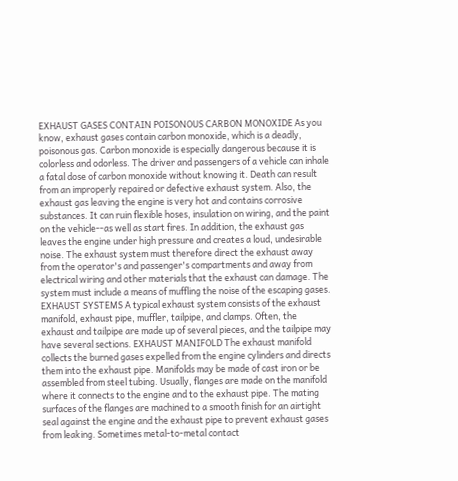EXHAUST GASES CONTAIN POISONOUS CARBON MONOXIDE As you know, exhaust gases contain carbon monoxide, which is a deadly, poisonous gas. Carbon monoxide is especially dangerous because it is colorless and odorless. The driver and passengers of a vehicle can inhale a fatal dose of carbon monoxide without knowing it. Death can result from an improperly repaired or defective exhaust system. Also, the exhaust gas leaving the engine is very hot and contains corrosive substances. It can ruin flexible hoses, insulation on wiring, and the paint on the vehicle--as well as start fires. In addition, the exhaust gas leaves the engine under high pressure and creates a loud, undesirable noise. The exhaust system must therefore direct the exhaust away from the operator's and passenger's compartments and away from electrical wiring and other materials that the exhaust can damage. The system must include a means of muffling the noise of the escaping gases. EXHAUST SYSTEMS A typical exhaust system consists of the exhaust manifold, exhaust pipe, muffler, tailpipe, and clamps. Often, the exhaust and tailpipe are made up of several pieces, and the tailpipe may have several sections. EXHAUST MANIFOLD The exhaust manifold collects the burned gases expelled from the engine cylinders and directs them into the exhaust pipe. Manifolds may be made of cast iron or be assembled from steel tubing. Usually, flanges are made on the manifold where it connects to the engine and to the exhaust pipe. The mating surfaces of the flanges are machined to a smooth finish for an airtight seal against the engine and the exhaust pipe to prevent exhaust gases from leaking. Sometimes metal-to-metal contact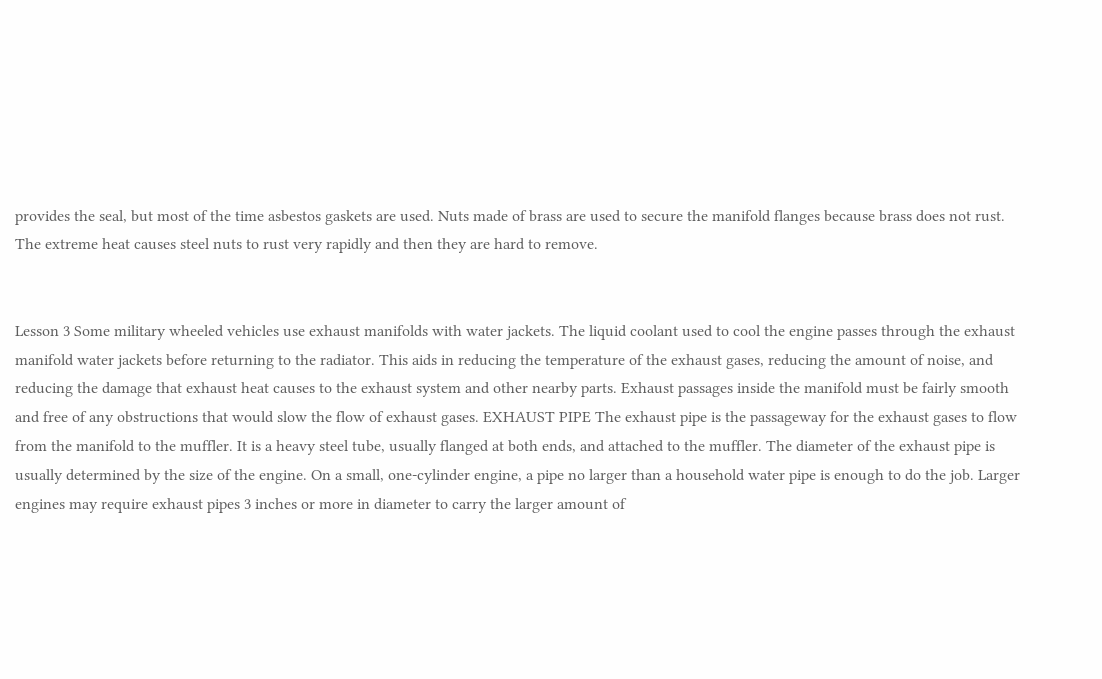provides the seal, but most of the time asbestos gaskets are used. Nuts made of brass are used to secure the manifold flanges because brass does not rust. The extreme heat causes steel nuts to rust very rapidly and then they are hard to remove.


Lesson 3 Some military wheeled vehicles use exhaust manifolds with water jackets. The liquid coolant used to cool the engine passes through the exhaust manifold water jackets before returning to the radiator. This aids in reducing the temperature of the exhaust gases, reducing the amount of noise, and reducing the damage that exhaust heat causes to the exhaust system and other nearby parts. Exhaust passages inside the manifold must be fairly smooth and free of any obstructions that would slow the flow of exhaust gases. EXHAUST PIPE The exhaust pipe is the passageway for the exhaust gases to flow from the manifold to the muffler. It is a heavy steel tube, usually flanged at both ends, and attached to the muffler. The diameter of the exhaust pipe is usually determined by the size of the engine. On a small, one-cylinder engine, a pipe no larger than a household water pipe is enough to do the job. Larger engines may require exhaust pipes 3 inches or more in diameter to carry the larger amount of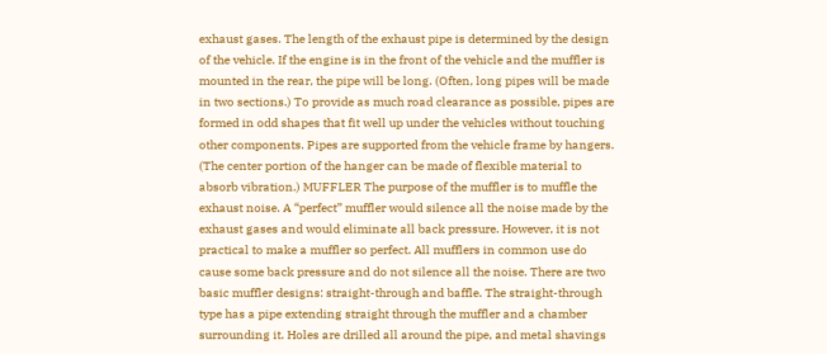exhaust gases. The length of the exhaust pipe is determined by the design of the vehicle. If the engine is in the front of the vehicle and the muffler is mounted in the rear, the pipe will be long. (Often, long pipes will be made in two sections.) To provide as much road clearance as possible, pipes are formed in odd shapes that fit well up under the vehicles without touching other components. Pipes are supported from the vehicle frame by hangers. (The center portion of the hanger can be made of flexible material to absorb vibration.) MUFFLER The purpose of the muffler is to muffle the exhaust noise. A “perfect” muffler would silence all the noise made by the exhaust gases and would eliminate all back pressure. However, it is not practical to make a muffler so perfect. All mufflers in common use do cause some back pressure and do not silence all the noise. There are two basic muffler designs: straight-through and baffle. The straight-through type has a pipe extending straight through the muffler and a chamber surrounding it. Holes are drilled all around the pipe, and metal shavings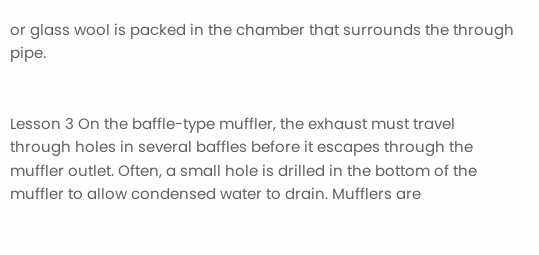or glass wool is packed in the chamber that surrounds the through pipe.


Lesson 3 On the baffle-type muffler, the exhaust must travel through holes in several baffles before it escapes through the muffler outlet. Often, a small hole is drilled in the bottom of the muffler to allow condensed water to drain. Mufflers are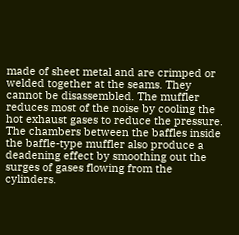made of sheet metal and are crimped or welded together at the seams. They cannot be disassembled. The muffler reduces most of the noise by cooling the hot exhaust gases to reduce the pressure. The chambers between the baffles inside the baffle-type muffler also produce a deadening effect by smoothing out the surges of gases flowing from the cylinders.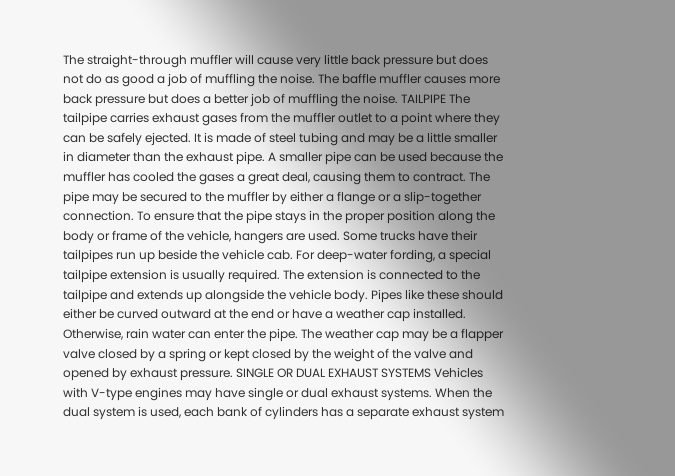The straight-through muffler will cause very little back pressure but does not do as good a job of muffling the noise. The baffle muffler causes more back pressure but does a better job of muffling the noise. TAILPIPE The tailpipe carries exhaust gases from the muffler outlet to a point where they can be safely ejected. It is made of steel tubing and may be a little smaller in diameter than the exhaust pipe. A smaller pipe can be used because the muffler has cooled the gases a great deal, causing them to contract. The pipe may be secured to the muffler by either a flange or a slip-together connection. To ensure that the pipe stays in the proper position along the body or frame of the vehicle, hangers are used. Some trucks have their tailpipes run up beside the vehicle cab. For deep-water fording, a special tailpipe extension is usually required. The extension is connected to the tailpipe and extends up alongside the vehicle body. Pipes like these should either be curved outward at the end or have a weather cap installed. Otherwise, rain water can enter the pipe. The weather cap may be a flapper valve closed by a spring or kept closed by the weight of the valve and opened by exhaust pressure. SINGLE OR DUAL EXHAUST SYSTEMS Vehicles with V-type engines may have single or dual exhaust systems. When the dual system is used, each bank of cylinders has a separate exhaust system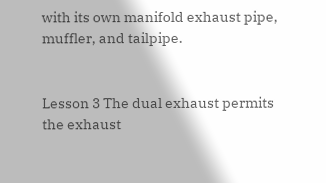with its own manifold exhaust pipe, muffler, and tailpipe.


Lesson 3 The dual exhaust permits the exhaust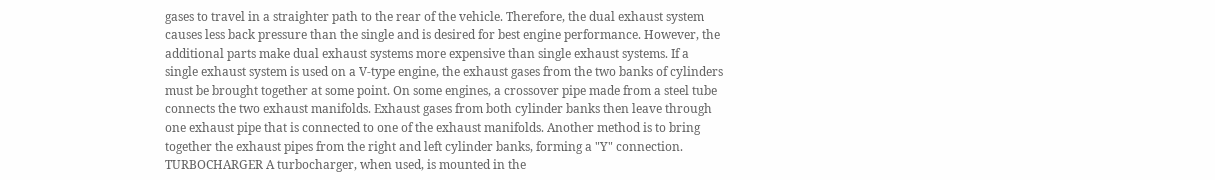gases to travel in a straighter path to the rear of the vehicle. Therefore, the dual exhaust system causes less back pressure than the single and is desired for best engine performance. However, the additional parts make dual exhaust systems more expensive than single exhaust systems. If a single exhaust system is used on a V-type engine, the exhaust gases from the two banks of cylinders must be brought together at some point. On some engines, a crossover pipe made from a steel tube connects the two exhaust manifolds. Exhaust gases from both cylinder banks then leave through one exhaust pipe that is connected to one of the exhaust manifolds. Another method is to bring together the exhaust pipes from the right and left cylinder banks, forming a "Y" connection. TURBOCHARGER A turbocharger, when used, is mounted in the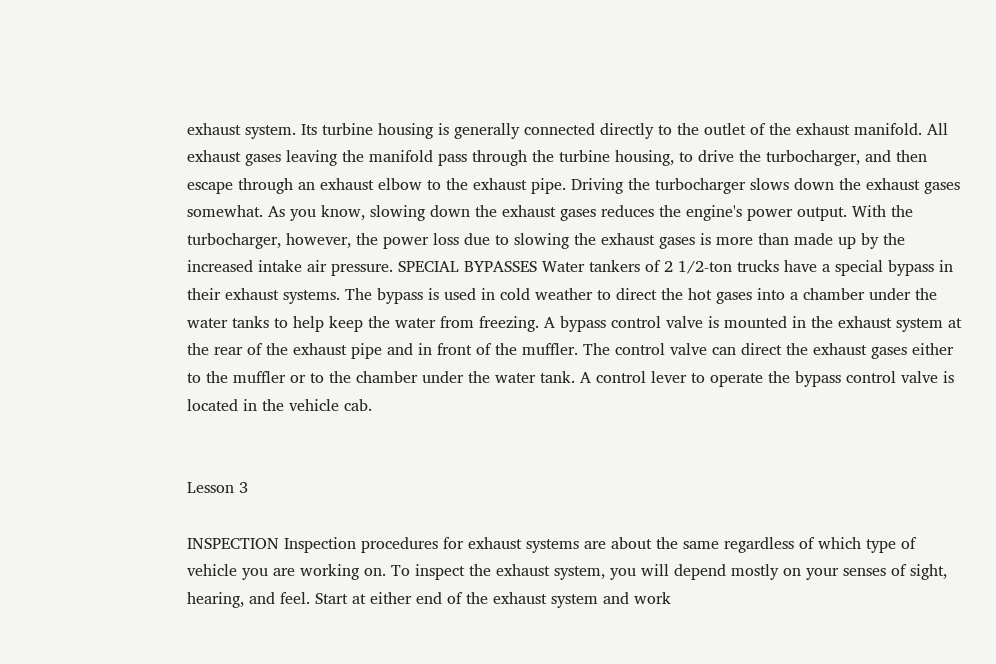exhaust system. Its turbine housing is generally connected directly to the outlet of the exhaust manifold. All exhaust gases leaving the manifold pass through the turbine housing, to drive the turbocharger, and then escape through an exhaust elbow to the exhaust pipe. Driving the turbocharger slows down the exhaust gases somewhat. As you know, slowing down the exhaust gases reduces the engine's power output. With the turbocharger, however, the power loss due to slowing the exhaust gases is more than made up by the increased intake air pressure. SPECIAL BYPASSES Water tankers of 2 1/2-ton trucks have a special bypass in their exhaust systems. The bypass is used in cold weather to direct the hot gases into a chamber under the water tanks to help keep the water from freezing. A bypass control valve is mounted in the exhaust system at the rear of the exhaust pipe and in front of the muffler. The control valve can direct the exhaust gases either to the muffler or to the chamber under the water tank. A control lever to operate the bypass control valve is located in the vehicle cab.


Lesson 3

INSPECTION Inspection procedures for exhaust systems are about the same regardless of which type of vehicle you are working on. To inspect the exhaust system, you will depend mostly on your senses of sight, hearing, and feel. Start at either end of the exhaust system and work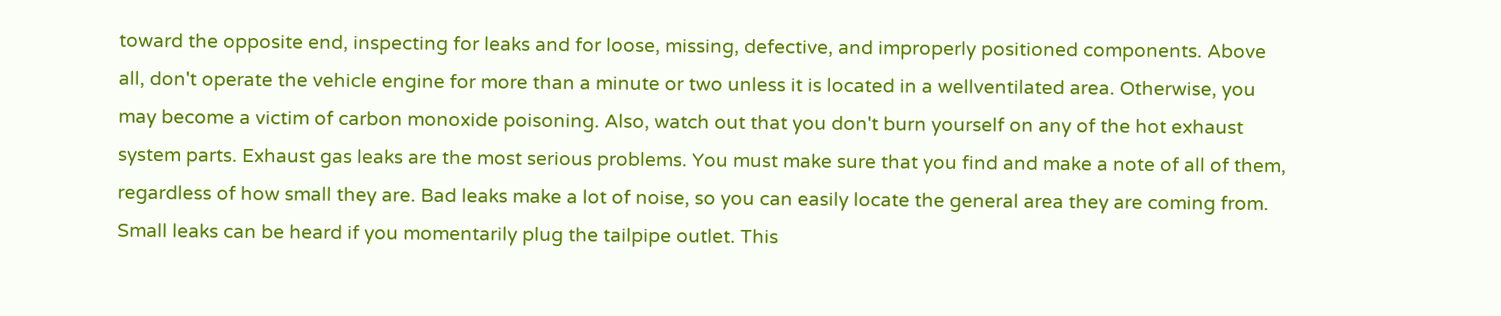toward the opposite end, inspecting for leaks and for loose, missing, defective, and improperly positioned components. Above all, don't operate the vehicle engine for more than a minute or two unless it is located in a wellventilated area. Otherwise, you may become a victim of carbon monoxide poisoning. Also, watch out that you don't burn yourself on any of the hot exhaust system parts. Exhaust gas leaks are the most serious problems. You must make sure that you find and make a note of all of them, regardless of how small they are. Bad leaks make a lot of noise, so you can easily locate the general area they are coming from. Small leaks can be heard if you momentarily plug the tailpipe outlet. This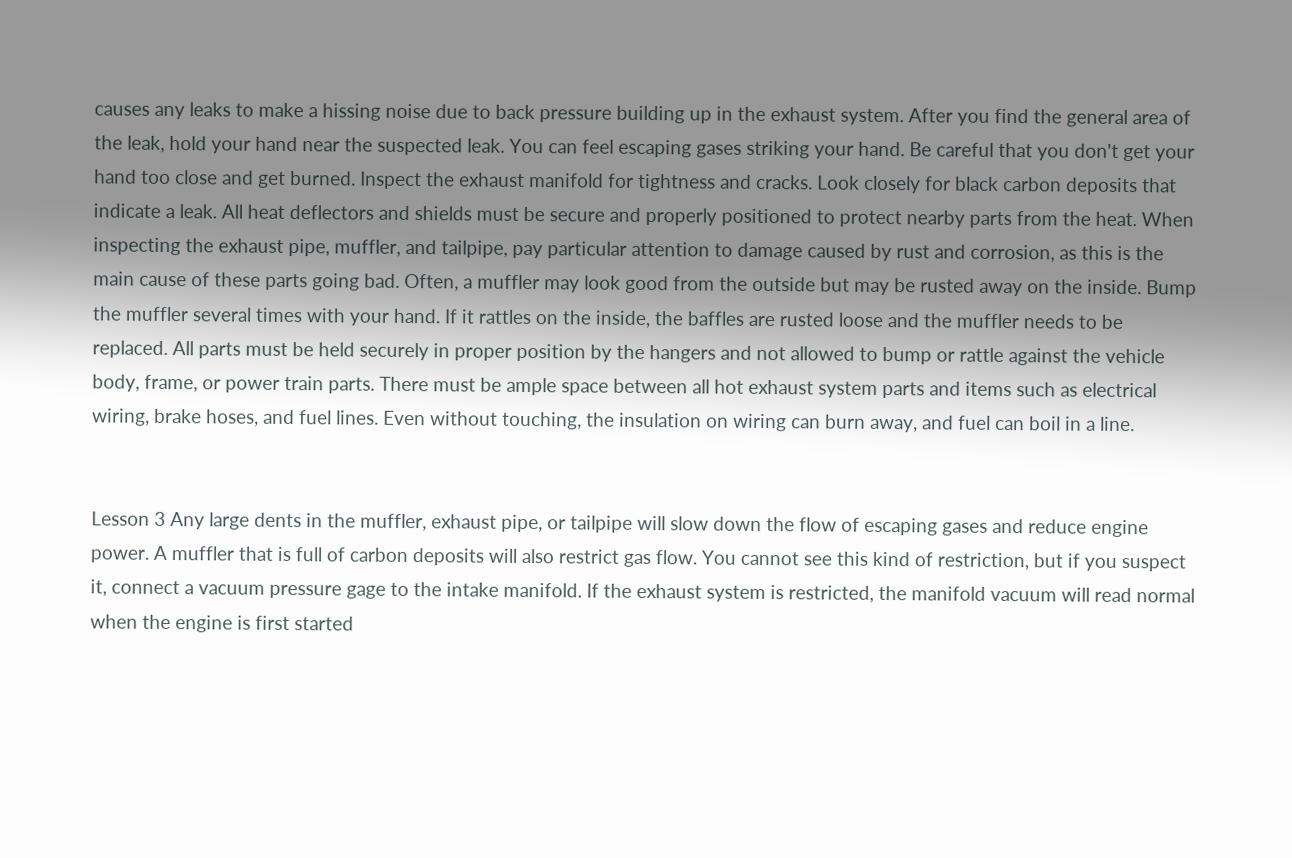causes any leaks to make a hissing noise due to back pressure building up in the exhaust system. After you find the general area of the leak, hold your hand near the suspected leak. You can feel escaping gases striking your hand. Be careful that you don't get your hand too close and get burned. Inspect the exhaust manifold for tightness and cracks. Look closely for black carbon deposits that indicate a leak. All heat deflectors and shields must be secure and properly positioned to protect nearby parts from the heat. When inspecting the exhaust pipe, muffler, and tailpipe, pay particular attention to damage caused by rust and corrosion, as this is the main cause of these parts going bad. Often, a muffler may look good from the outside but may be rusted away on the inside. Bump the muffler several times with your hand. If it rattles on the inside, the baffles are rusted loose and the muffler needs to be replaced. All parts must be held securely in proper position by the hangers and not allowed to bump or rattle against the vehicle body, frame, or power train parts. There must be ample space between all hot exhaust system parts and items such as electrical wiring, brake hoses, and fuel lines. Even without touching, the insulation on wiring can burn away, and fuel can boil in a line.


Lesson 3 Any large dents in the muffler, exhaust pipe, or tailpipe will slow down the flow of escaping gases and reduce engine power. A muffler that is full of carbon deposits will also restrict gas flow. You cannot see this kind of restriction, but if you suspect it, connect a vacuum pressure gage to the intake manifold. If the exhaust system is restricted, the manifold vacuum will read normal when the engine is first started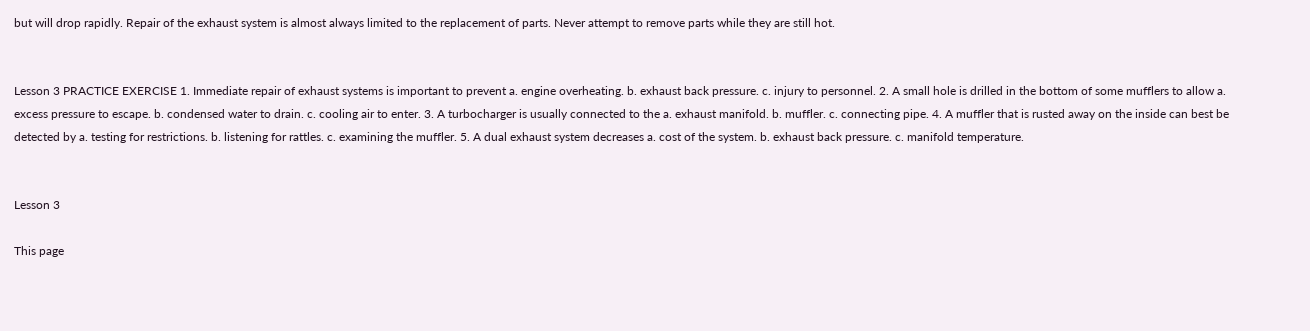but will drop rapidly. Repair of the exhaust system is almost always limited to the replacement of parts. Never attempt to remove parts while they are still hot.


Lesson 3 PRACTICE EXERCISE 1. Immediate repair of exhaust systems is important to prevent a. engine overheating. b. exhaust back pressure. c. injury to personnel. 2. A small hole is drilled in the bottom of some mufflers to allow a. excess pressure to escape. b. condensed water to drain. c. cooling air to enter. 3. A turbocharger is usually connected to the a. exhaust manifold. b. muffler. c. connecting pipe. 4. A muffler that is rusted away on the inside can best be detected by a. testing for restrictions. b. listening for rattles. c. examining the muffler. 5. A dual exhaust system decreases a. cost of the system. b. exhaust back pressure. c. manifold temperature.


Lesson 3

This page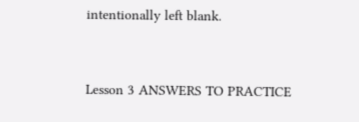intentionally left blank.


Lesson 3 ANSWERS TO PRACTICE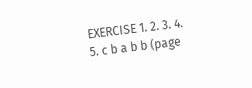EXERCISE 1. 2. 3. 4. 5. c b a b b (page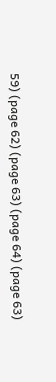59) (page 62) (page 63) (page 64) (page 63)